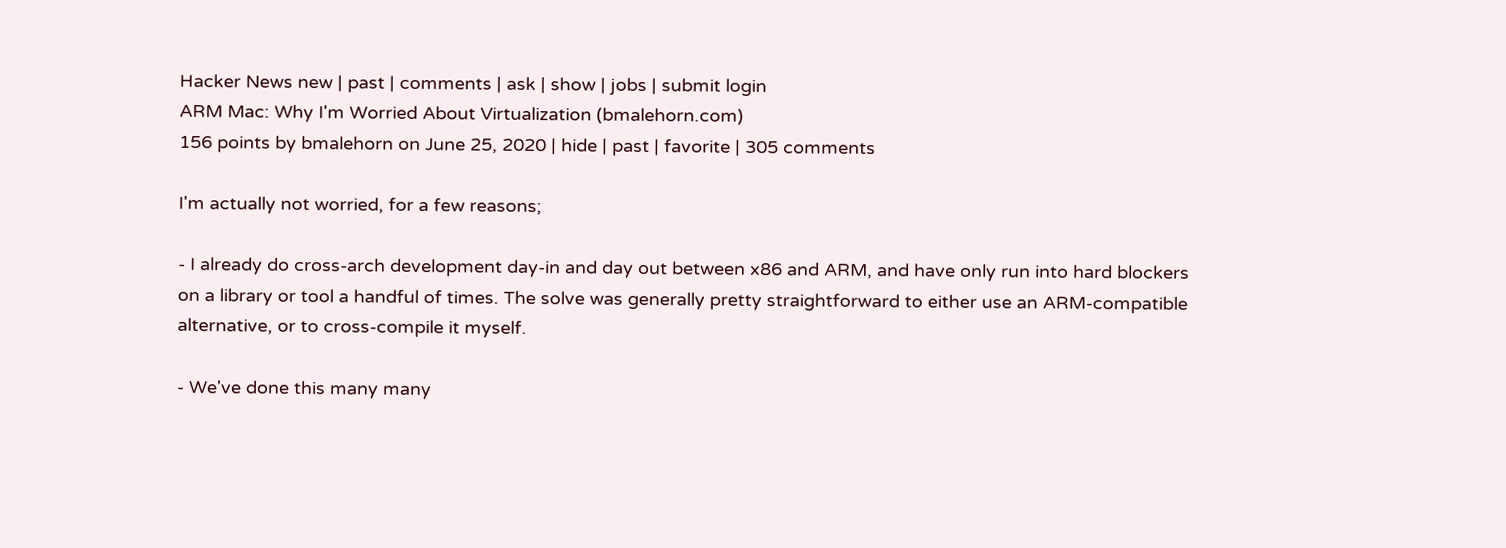Hacker News new | past | comments | ask | show | jobs | submit login
ARM Mac: Why I'm Worried About Virtualization (bmalehorn.com)
156 points by bmalehorn on June 25, 2020 | hide | past | favorite | 305 comments

I'm actually not worried, for a few reasons;

- I already do cross-arch development day-in and day out between x86 and ARM, and have only run into hard blockers on a library or tool a handful of times. The solve was generally pretty straightforward to either use an ARM-compatible alternative, or to cross-compile it myself.

- We've done this many many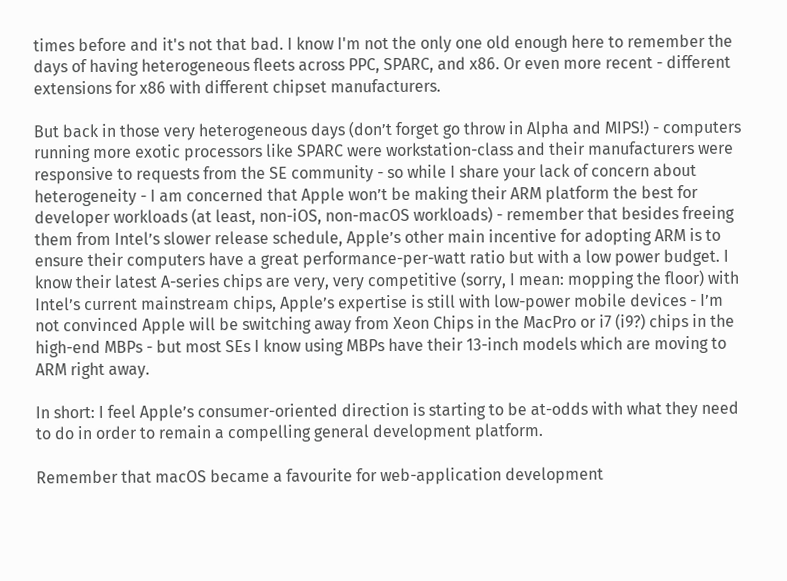times before and it's not that bad. I know I'm not the only one old enough here to remember the days of having heterogeneous fleets across PPC, SPARC, and x86. Or even more recent - different extensions for x86 with different chipset manufacturers.

But back in those very heterogeneous days (don’t forget go throw in Alpha and MIPS!) - computers running more exotic processors like SPARC were workstation-class and their manufacturers were responsive to requests from the SE community - so while I share your lack of concern about heterogeneity - I am concerned that Apple won’t be making their ARM platform the best for developer workloads (at least, non-iOS, non-macOS workloads) - remember that besides freeing them from Intel’s slower release schedule, Apple’s other main incentive for adopting ARM is to ensure their computers have a great performance-per-watt ratio but with a low power budget. I know their latest A-series chips are very, very competitive (sorry, I mean: mopping the floor) with Intel’s current mainstream chips, Apple’s expertise is still with low-power mobile devices - I’m not convinced Apple will be switching away from Xeon Chips in the MacPro or i7 (i9?) chips in the high-end MBPs - but most SEs I know using MBPs have their 13-inch models which are moving to ARM right away.

In short: I feel Apple’s consumer-oriented direction is starting to be at-odds with what they need to do in order to remain a compelling general development platform.

Remember that macOS became a favourite for web-application development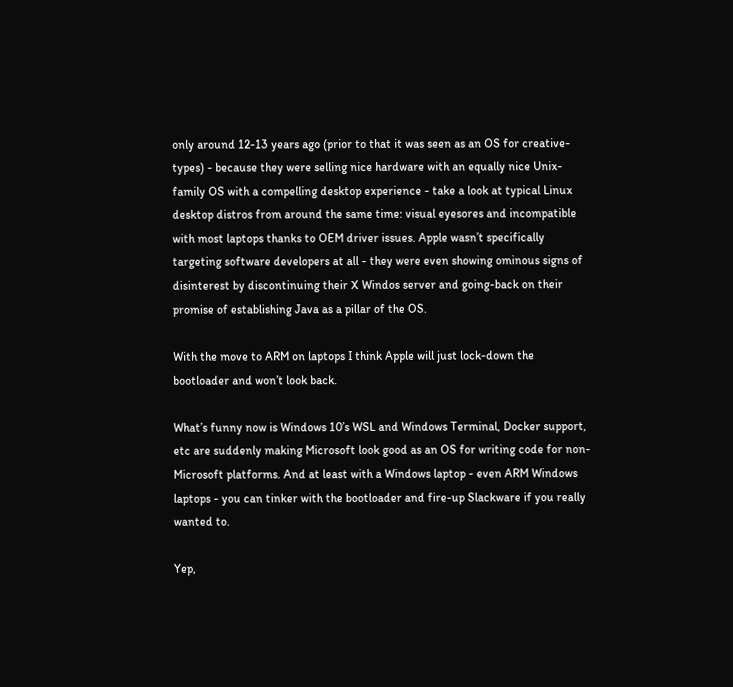only around 12-13 years ago (prior to that it was seen as an OS for creative-types) - because they were selling nice hardware with an equally nice Unix-family OS with a compelling desktop experience - take a look at typical Linux desktop distros from around the same time: visual eyesores and incompatible with most laptops thanks to OEM driver issues. Apple wasn’t specifically targeting software developers at all - they were even showing ominous signs of disinterest by discontinuing their X Windos server and going-back on their promise of establishing Java as a pillar of the OS.

With the move to ARM on laptops I think Apple will just lock-down the bootloader and won’t look back.

What’s funny now is Windows 10’s WSL and Windows Terminal, Docker support, etc are suddenly making Microsoft look good as an OS for writing code for non-Microsoft platforms. And at least with a Windows laptop - even ARM Windows laptops - you can tinker with the bootloader and fire-up Slackware if you really wanted to.

Yep,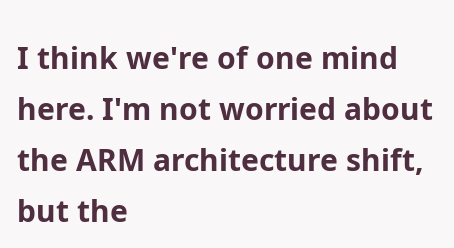I think we're of one mind here. I'm not worried about the ARM architecture shift, but the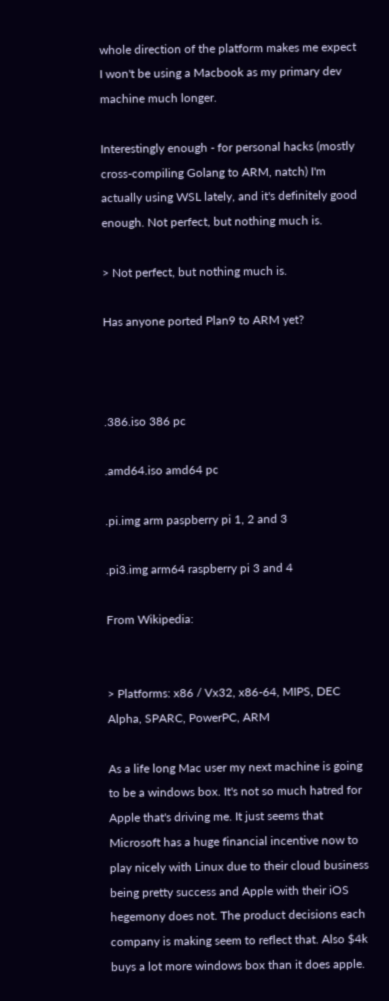whole direction of the platform makes me expect I won't be using a Macbook as my primary dev machine much longer.

Interestingly enough - for personal hacks (mostly cross-compiling Golang to ARM, natch) I'm actually using WSL lately, and it's definitely good enough. Not perfect, but nothing much is.

> Not perfect, but nothing much is.

Has anyone ported Plan9 to ARM yet?



.386.iso 386 pc

.amd64.iso amd64 pc

.pi.img arm paspberry pi 1, 2 and 3

.pi3.img arm64 raspberry pi 3 and 4

From Wikipedia:


> Platforms: x86 / Vx32, x86-64, MIPS, DEC Alpha, SPARC, PowerPC, ARM

As a life long Mac user my next machine is going to be a windows box. It's not so much hatred for Apple that's driving me. It just seems that Microsoft has a huge financial incentive now to play nicely with Linux due to their cloud business being pretty success and Apple with their iOS hegemony does not. The product decisions each company is making seem to reflect that. Also $4k buys a lot more windows box than it does apple.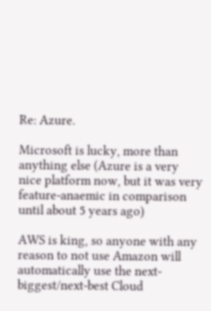Re: Azure.

Microsoft is lucky, more than anything else (Azure is a very nice platform now, but it was very feature-anaemic in comparison until about 5 years ago)

AWS is king, so anyone with any reason to not use Amazon will automatically use the next-biggest/next-best Cloud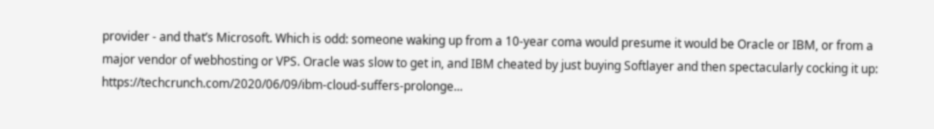provider - and that’s Microsoft. Which is odd: someone waking up from a 10-year coma would presume it would be Oracle or IBM, or from a major vendor of webhosting or VPS. Oracle was slow to get in, and IBM cheated by just buying Softlayer and then spectacularly cocking it up: https://techcrunch.com/2020/06/09/ibm-cloud-suffers-prolonge...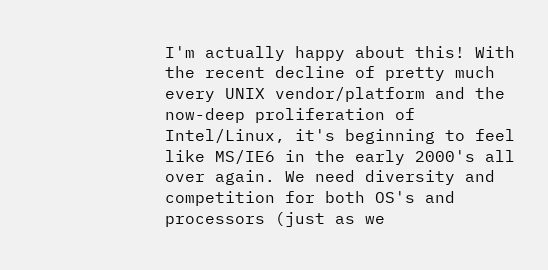I'm actually happy about this! With the recent decline of pretty much every UNIX vendor/platform and the now-deep proliferation of Intel/Linux, it's beginning to feel like MS/IE6 in the early 2000's all over again. We need diversity and competition for both OS's and processors (just as we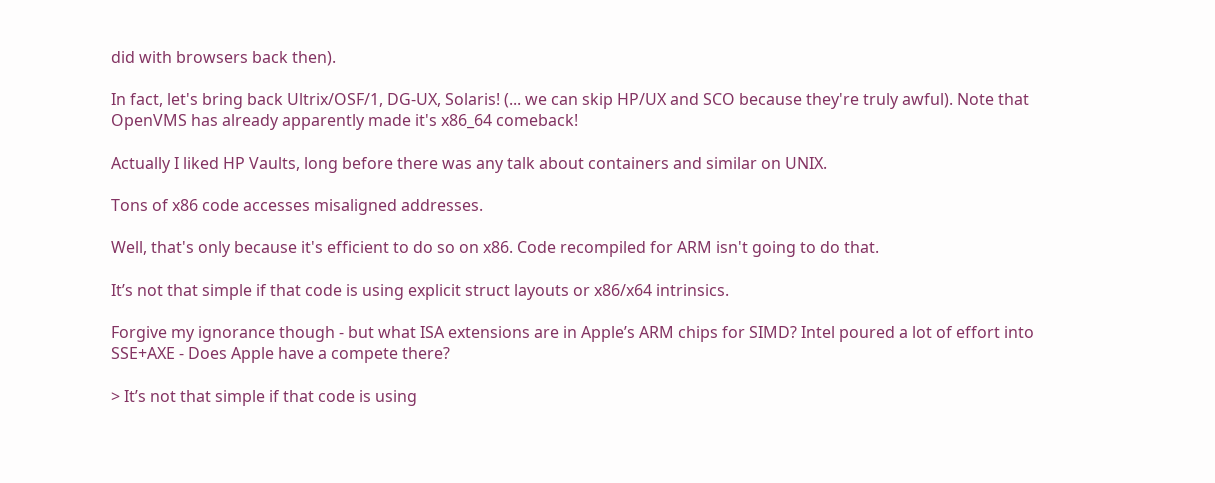did with browsers back then).

In fact, let's bring back Ultrix/OSF/1, DG-UX, Solaris! (... we can skip HP/UX and SCO because they're truly awful). Note that OpenVMS has already apparently made it's x86_64 comeback!

Actually I liked HP Vaults, long before there was any talk about containers and similar on UNIX.

Tons of x86 code accesses misaligned addresses.

Well, that's only because it's efficient to do so on x86. Code recompiled for ARM isn't going to do that.

It’s not that simple if that code is using explicit struct layouts or x86/x64 intrinsics.

Forgive my ignorance though - but what ISA extensions are in Apple’s ARM chips for SIMD? Intel poured a lot of effort into SSE+AXE - Does Apple have a compete there?

> It’s not that simple if that code is using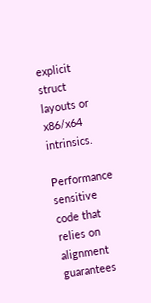explicit struct layouts or x86/x64 intrinsics.

Performance sensitive code that relies on alignment guarantees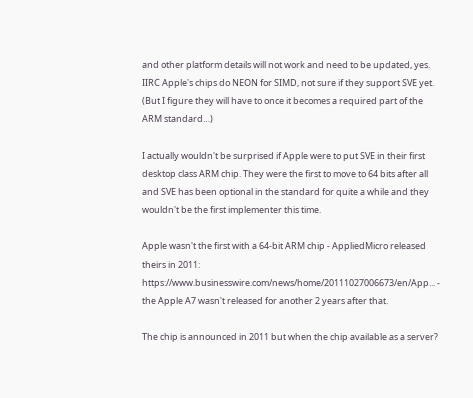and other platform details will not work and need to be updated, yes. IIRC Apple's chips do NEON for SIMD, not sure if they support SVE yet. (But I figure they will have to once it becomes a required part of the ARM standard…)

I actually wouldn't be surprised if Apple were to put SVE in their first desktop class ARM chip. They were the first to move to 64 bits after all and SVE has been optional in the standard for quite a while and they wouldn't be the first implementer this time.

Apple wasn't the first with a 64-bit ARM chip - AppliedMicro released theirs in 2011: https://www.businesswire.com/news/home/20111027006673/en/App... - the Apple A7 wasn't released for another 2 years after that.

The chip is announced in 2011 but when the chip available as a server?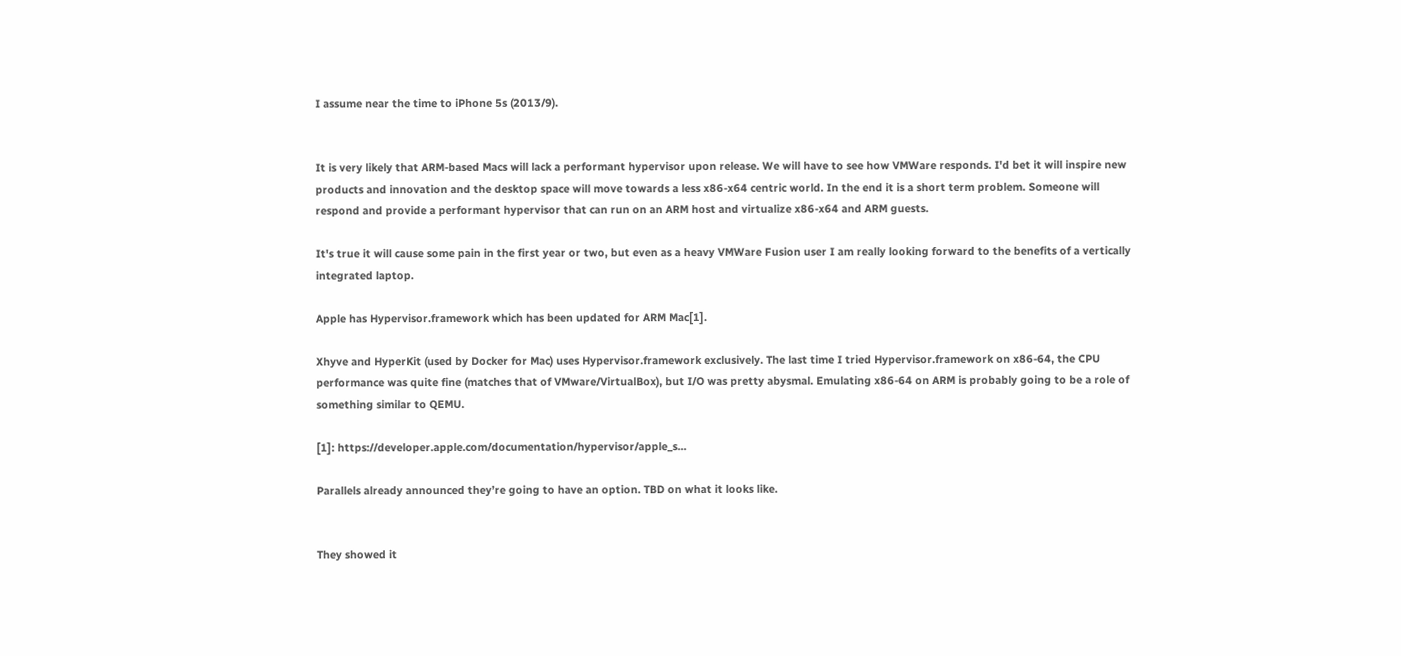I assume near the time to iPhone 5s (2013/9).


It is very likely that ARM-based Macs will lack a performant hypervisor upon release. We will have to see how VMWare responds. I'd bet it will inspire new products and innovation and the desktop space will move towards a less x86-x64 centric world. In the end it is a short term problem. Someone will respond and provide a performant hypervisor that can run on an ARM host and virtualize x86-x64 and ARM guests.

It's true it will cause some pain in the first year or two, but even as a heavy VMWare Fusion user I am really looking forward to the benefits of a vertically integrated laptop.

Apple has Hypervisor.framework which has been updated for ARM Mac[1].

Xhyve and HyperKit (used by Docker for Mac) uses Hypervisor.framework exclusively. The last time I tried Hypervisor.framework on x86-64, the CPU performance was quite fine (matches that of VMware/VirtualBox), but I/O was pretty abysmal. Emulating x86-64 on ARM is probably going to be a role of something similar to QEMU.

[1]: https://developer.apple.com/documentation/hypervisor/apple_s...

Parallels already announced they’re going to have an option. TBD on what it looks like.


They showed it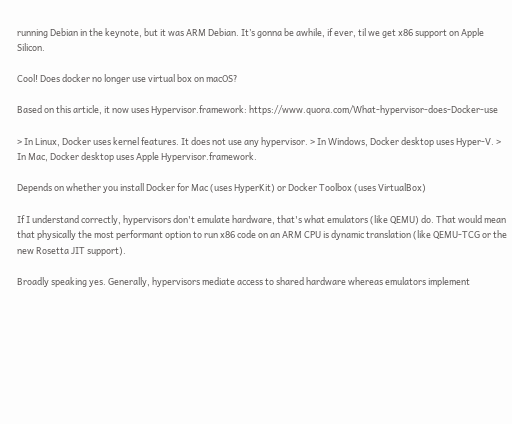running Debian in the keynote, but it was ARM Debian. It’s gonna be awhile, if ever, til we get x86 support on Apple Silicon.

Cool! Does docker no longer use virtual box on macOS?

Based on this article, it now uses Hypervisor.framework: https://www.quora.com/What-hypervisor-does-Docker-use

> In Linux, Docker uses kernel features. It does not use any hypervisor. > In Windows, Docker desktop uses Hyper-V. > In Mac, Docker desktop uses Apple Hypervisor.framework.

Depends on whether you install Docker for Mac (uses HyperKit) or Docker Toolbox (uses VirtualBox)

If I understand correctly, hypervisors don't emulate hardware, that's what emulators (like QEMU) do. That would mean that physically the most performant option to run x86 code on an ARM CPU is dynamic translation (like QEMU-TCG or the new Rosetta JIT support).

Broadly speaking yes. Generally, hypervisors mediate access to shared hardware whereas emulators implement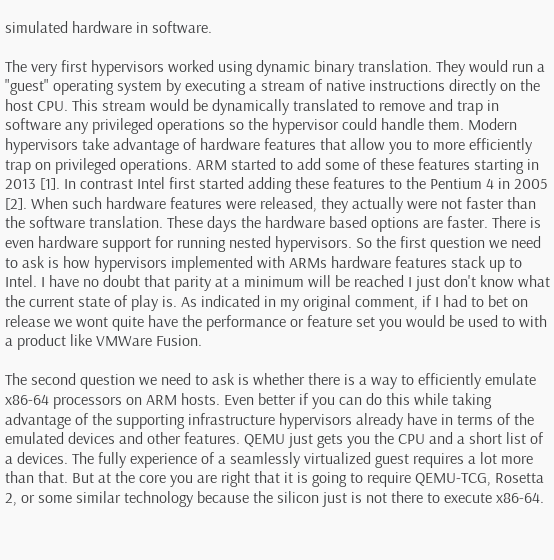simulated hardware in software.

The very first hypervisors worked using dynamic binary translation. They would run a "guest" operating system by executing a stream of native instructions directly on the host CPU. This stream would be dynamically translated to remove and trap in software any privileged operations so the hypervisor could handle them. Modern hypervisors take advantage of hardware features that allow you to more efficiently trap on privileged operations. ARM started to add some of these features starting in 2013 [1]. In contrast Intel first started adding these features to the Pentium 4 in 2005 [2]. When such hardware features were released, they actually were not faster than the software translation. These days the hardware based options are faster. There is even hardware support for running nested hypervisors. So the first question we need to ask is how hypervisors implemented with ARMs hardware features stack up to Intel. I have no doubt that parity at a minimum will be reached I just don't know what the current state of play is. As indicated in my original comment, if I had to bet on release we wont quite have the performance or feature set you would be used to with a product like VMWare Fusion.

The second question we need to ask is whether there is a way to efficiently emulate x86-64 processors on ARM hosts. Even better if you can do this while taking advantage of the supporting infrastructure hypervisors already have in terms of the emulated devices and other features. QEMU just gets you the CPU and a short list of a devices. The fully experience of a seamlessly virtualized guest requires a lot more than that. But at the core you are right that it is going to require QEMU-TCG, Rosetta 2, or some similar technology because the silicon just is not there to execute x86-64.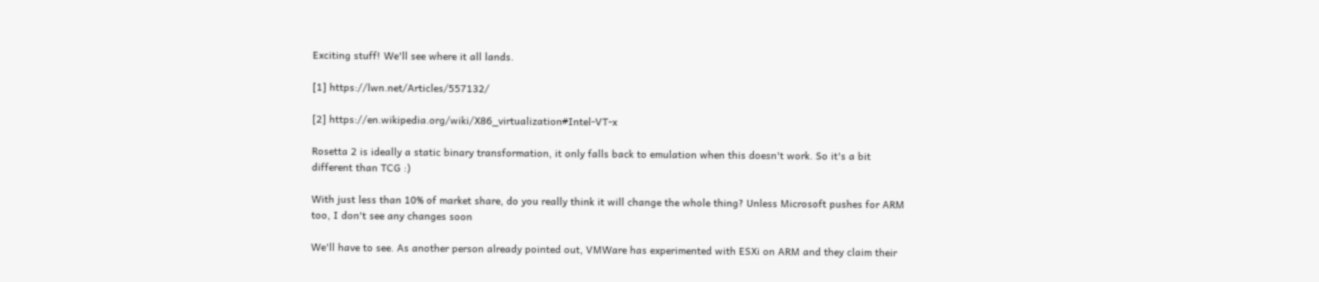Exciting stuff! We'll see where it all lands.

[1] https://lwn.net/Articles/557132/

[2] https://en.wikipedia.org/wiki/X86_virtualization#Intel-VT-x

Rosetta 2 is ideally a static binary transformation, it only falls back to emulation when this doesn't work. So it's a bit different than TCG :)

With just less than 10% of market share, do you really think it will change the whole thing? Unless Microsoft pushes for ARM too, I don't see any changes soon

We'll have to see. As another person already pointed out, VMWare has experimented with ESXi on ARM and they claim their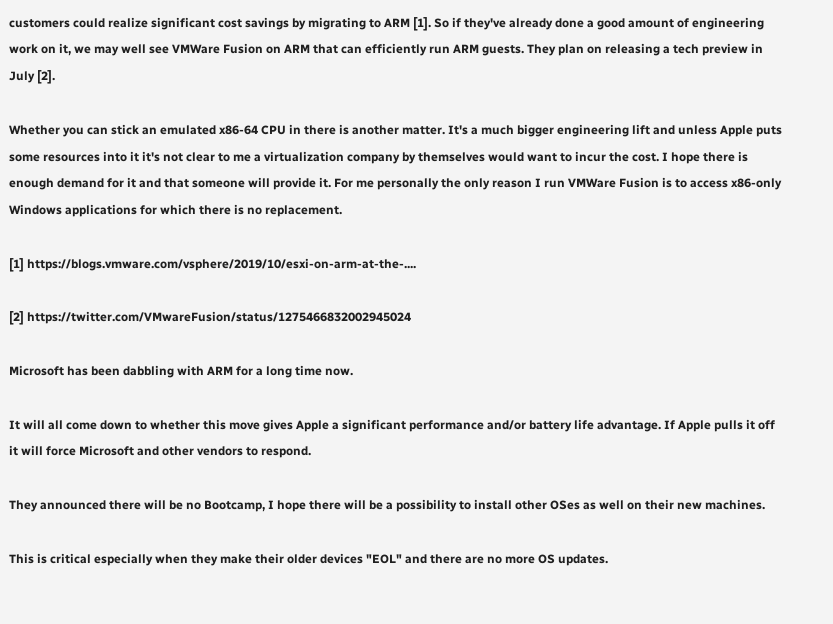customers could realize significant cost savings by migrating to ARM [1]. So if they've already done a good amount of engineering work on it, we may well see VMWare Fusion on ARM that can efficiently run ARM guests. They plan on releasing a tech preview in July [2].

Whether you can stick an emulated x86-64 CPU in there is another matter. It's a much bigger engineering lift and unless Apple puts some resources into it it's not clear to me a virtualization company by themselves would want to incur the cost. I hope there is enough demand for it and that someone will provide it. For me personally the only reason I run VMWare Fusion is to access x86-only Windows applications for which there is no replacement.

[1] https://blogs.vmware.com/vsphere/2019/10/esxi-on-arm-at-the-....

[2] https://twitter.com/VMwareFusion/status/1275466832002945024

Microsoft has been dabbling with ARM for a long time now.

It will all come down to whether this move gives Apple a significant performance and/or battery life advantage. If Apple pulls it off it will force Microsoft and other vendors to respond.

They announced there will be no Bootcamp, I hope there will be a possibility to install other OSes as well on their new machines.

This is critical especially when they make their older devices "EOL" and there are no more OS updates.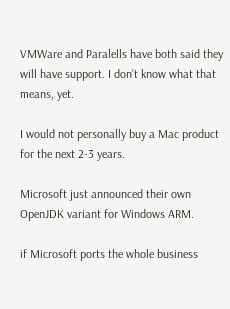VMWare and Paralells have both said they will have support. I don’t know what that means, yet.

I would not personally buy a Mac product for the next 2-3 years.

Microsoft just announced their own OpenJDK variant for Windows ARM.

if Microsoft ports the whole business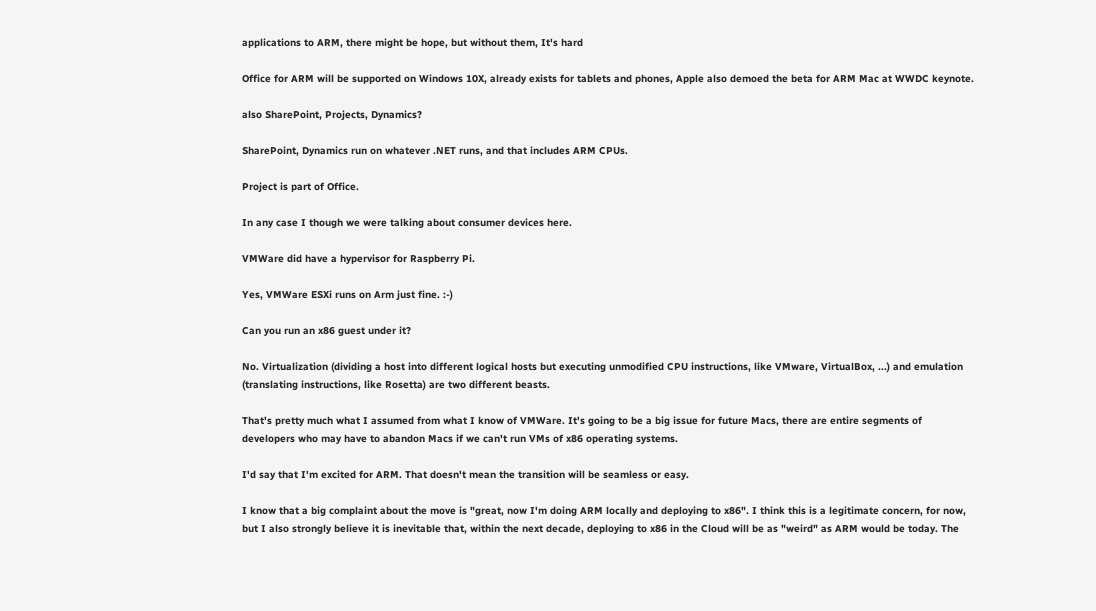applications to ARM, there might be hope, but without them, It's hard

Office for ARM will be supported on Windows 10X, already exists for tablets and phones, Apple also demoed the beta for ARM Mac at WWDC keynote.

also SharePoint, Projects, Dynamics?

SharePoint, Dynamics run on whatever .NET runs, and that includes ARM CPUs.

Project is part of Office.

In any case I though we were talking about consumer devices here.

VMWare did have a hypervisor for Raspberry Pi.

Yes, VMWare ESXi runs on Arm just fine. :-)

Can you run an x86 guest under it?

No. Virtualization (dividing a host into different logical hosts but executing unmodified CPU instructions, like VMware, VirtualBox, ...) and emulation (translating instructions, like Rosetta) are two different beasts.

That's pretty much what I assumed from what I know of VMWare. It's going to be a big issue for future Macs, there are entire segments of developers who may have to abandon Macs if we can't run VMs of x86 operating systems.

I'd say that I'm excited for ARM. That doesn't mean the transition will be seamless or easy.

I know that a big complaint about the move is "great, now I'm doing ARM locally and deploying to x86". I think this is a legitimate concern, for now, but I also strongly believe it is inevitable that, within the next decade, deploying to x86 in the Cloud will be as "weird" as ARM would be today. The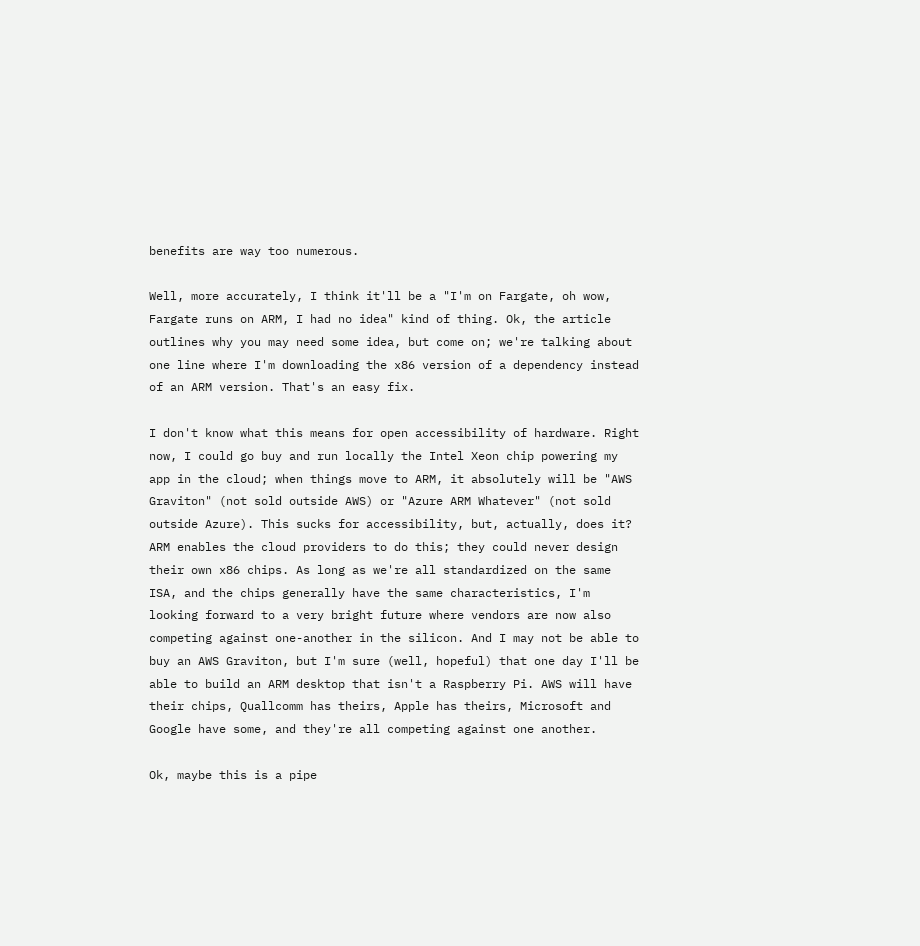benefits are way too numerous.

Well, more accurately, I think it'll be a "I'm on Fargate, oh wow, Fargate runs on ARM, I had no idea" kind of thing. Ok, the article outlines why you may need some idea, but come on; we're talking about one line where I'm downloading the x86 version of a dependency instead of an ARM version. That's an easy fix.

I don't know what this means for open accessibility of hardware. Right now, I could go buy and run locally the Intel Xeon chip powering my app in the cloud; when things move to ARM, it absolutely will be "AWS Graviton" (not sold outside AWS) or "Azure ARM Whatever" (not sold outside Azure). This sucks for accessibility, but, actually, does it? ARM enables the cloud providers to do this; they could never design their own x86 chips. As long as we're all standardized on the same ISA, and the chips generally have the same characteristics, I'm looking forward to a very bright future where vendors are now also competing against one-another in the silicon. And I may not be able to buy an AWS Graviton, but I'm sure (well, hopeful) that one day I'll be able to build an ARM desktop that isn't a Raspberry Pi. AWS will have their chips, Quallcomm has theirs, Apple has theirs, Microsoft and Google have some, and they're all competing against one another.

Ok, maybe this is a pipe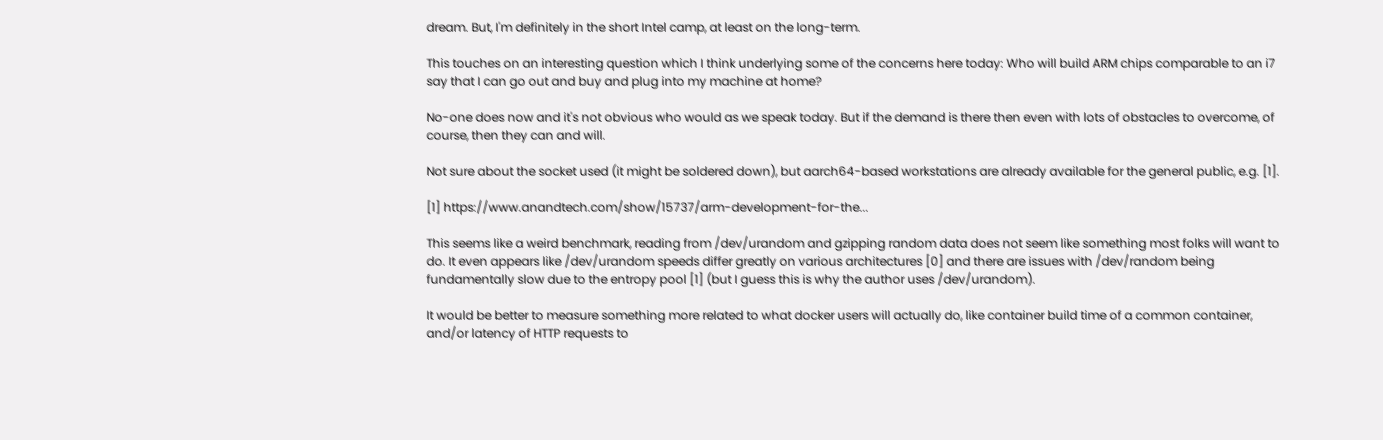dream. But, I'm definitely in the short Intel camp, at least on the long-term.

This touches on an interesting question which I think underlying some of the concerns here today: Who will build ARM chips comparable to an i7 say that I can go out and buy and plug into my machine at home?

No-one does now and it's not obvious who would as we speak today. But if the demand is there then even with lots of obstacles to overcome, of course, then they can and will.

Not sure about the socket used (it might be soldered down), but aarch64-based workstations are already available for the general public, e.g. [1].

[1] https://www.anandtech.com/show/15737/arm-development-for-the...

This seems like a weird benchmark, reading from /dev/urandom and gzipping random data does not seem like something most folks will want to do. It even appears like /dev/urandom speeds differ greatly on various architectures [0] and there are issues with /dev/random being fundamentally slow due to the entropy pool [1] (but I guess this is why the author uses /dev/urandom).

It would be better to measure something more related to what docker users will actually do, like container build time of a common container, and/or latency of HTTP requests to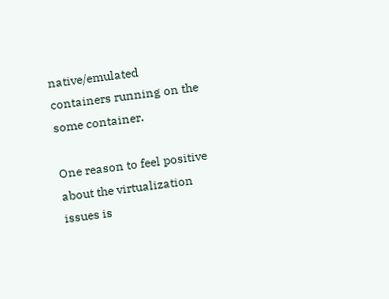native/emulated containers running on the some container.

One reason to feel positive about the virtualization issues is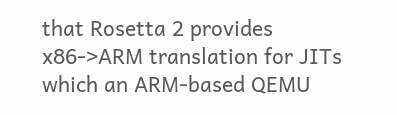that Rosetta 2 provides x86->ARM translation for JITs which an ARM-based QEMU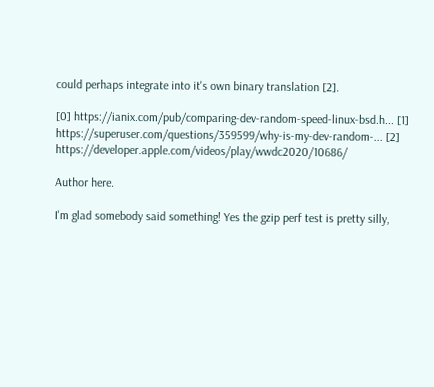could perhaps integrate into it's own binary translation [2].

[0] https://ianix.com/pub/comparing-dev-random-speed-linux-bsd.h... [1] https://superuser.com/questions/359599/why-is-my-dev-random-... [2] https://developer.apple.com/videos/play/wwdc2020/10686/

Author here.

I'm glad somebody said something! Yes the gzip perf test is pretty silly,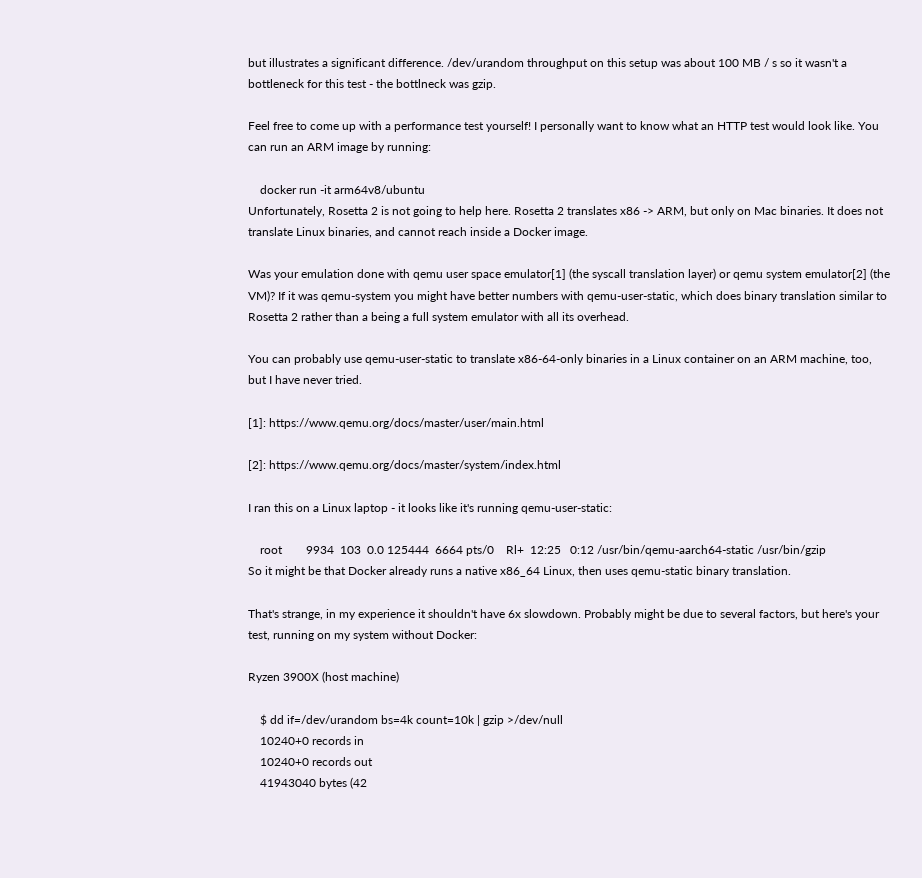but illustrates a significant difference. /dev/urandom throughput on this setup was about 100 MB / s so it wasn't a bottleneck for this test - the bottlneck was gzip.

Feel free to come up with a performance test yourself! I personally want to know what an HTTP test would look like. You can run an ARM image by running:

    docker run -it arm64v8/ubuntu
Unfortunately, Rosetta 2 is not going to help here. Rosetta 2 translates x86 -> ARM, but only on Mac binaries. It does not translate Linux binaries, and cannot reach inside a Docker image.

Was your emulation done with qemu user space emulator[1] (the syscall translation layer) or qemu system emulator[2] (the VM)? If it was qemu-system you might have better numbers with qemu-user-static, which does binary translation similar to Rosetta 2 rather than a being a full system emulator with all its overhead.

You can probably use qemu-user-static to translate x86-64-only binaries in a Linux container on an ARM machine, too, but I have never tried.

[1]: https://www.qemu.org/docs/master/user/main.html

[2]: https://www.qemu.org/docs/master/system/index.html

I ran this on a Linux laptop - it looks like it's running qemu-user-static:

    root        9934  103  0.0 125444  6664 pts/0    Rl+  12:25   0:12 /usr/bin/qemu-aarch64-static /usr/bin/gzip
So it might be that Docker already runs a native x86_64 Linux, then uses qemu-static binary translation.

That's strange, in my experience it shouldn't have 6x slowdown. Probably might be due to several factors, but here's your test, running on my system without Docker:

Ryzen 3900X (host machine)

    $ dd if=/dev/urandom bs=4k count=10k | gzip >/dev/null
    10240+0 records in
    10240+0 records out
    41943040 bytes (42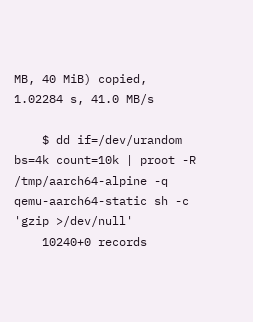MB, 40 MiB) copied, 1.02284 s, 41.0 MB/s

    $ dd if=/dev/urandom bs=4k count=10k | proot -R /tmp/aarch64-alpine -q qemu-aarch64-static sh -c 'gzip >/dev/null'
    10240+0 records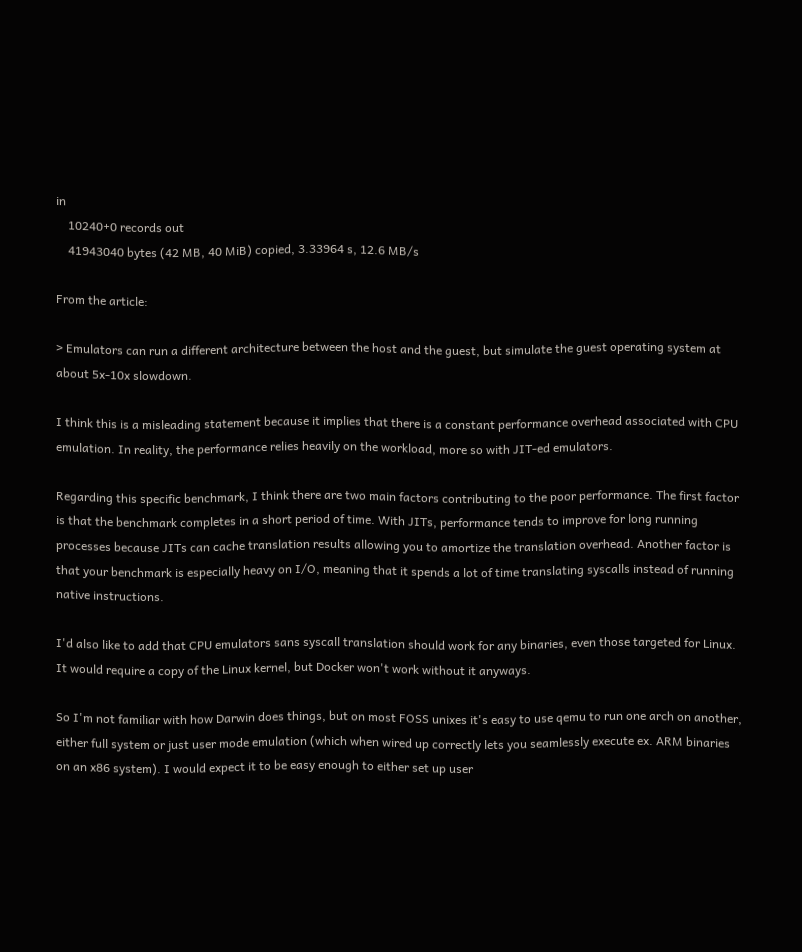in
    10240+0 records out
    41943040 bytes (42 MB, 40 MiB) copied, 3.33964 s, 12.6 MB/s

From the article:

> Emulators can run a different architecture between the host and the guest, but simulate the guest operating system at about 5x-10x slowdown.

I think this is a misleading statement because it implies that there is a constant performance overhead associated with CPU emulation. In reality, the performance relies heavily on the workload, more so with JIT-ed emulators.

Regarding this specific benchmark, I think there are two main factors contributing to the poor performance. The first factor is that the benchmark completes in a short period of time. With JITs, performance tends to improve for long running processes because JITs can cache translation results allowing you to amortize the translation overhead. Another factor is that your benchmark is especially heavy on I/O, meaning that it spends a lot of time translating syscalls instead of running native instructions.

I'd also like to add that CPU emulators sans syscall translation should work for any binaries, even those targeted for Linux. It would require a copy of the Linux kernel, but Docker won't work without it anyways.

So I'm not familiar with how Darwin does things, but on most FOSS unixes it's easy to use qemu to run one arch on another, either full system or just user mode emulation (which when wired up correctly lets you seamlessly execute ex. ARM binaries on an x86 system). I would expect it to be easy enough to either set up user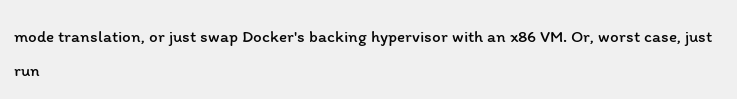mode translation, or just swap Docker's backing hypervisor with an x86 VM. Or, worst case, just run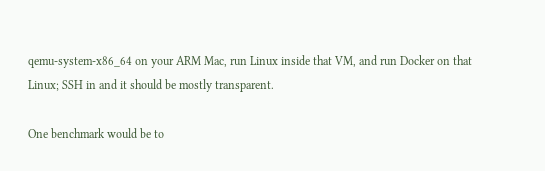qemu-system-x86_64 on your ARM Mac, run Linux inside that VM, and run Docker on that Linux; SSH in and it should be mostly transparent.

One benchmark would be to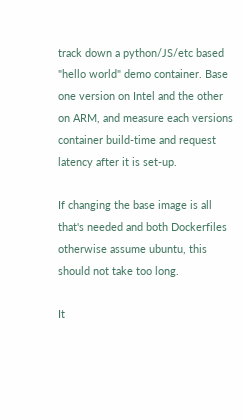track down a python/JS/etc based "hello world" demo container. Base one version on Intel and the other on ARM, and measure each versions container build-time and request latency after it is set-up.

If changing the base image is all that's needed and both Dockerfiles otherwise assume ubuntu, this should not take too long.

It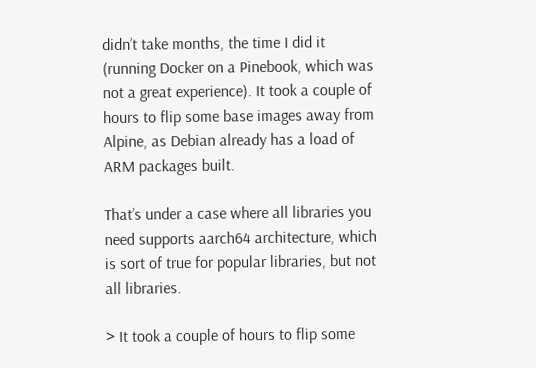didn’t take months, the time I did it (running Docker on a Pinebook, which was not a great experience). It took a couple of hours to flip some base images away from Alpine, as Debian already has a load of ARM packages built.

That’s under a case where all libraries you need supports aarch64 architecture, which is sort of true for popular libraries, but not all libraries.

> It took a couple of hours to flip some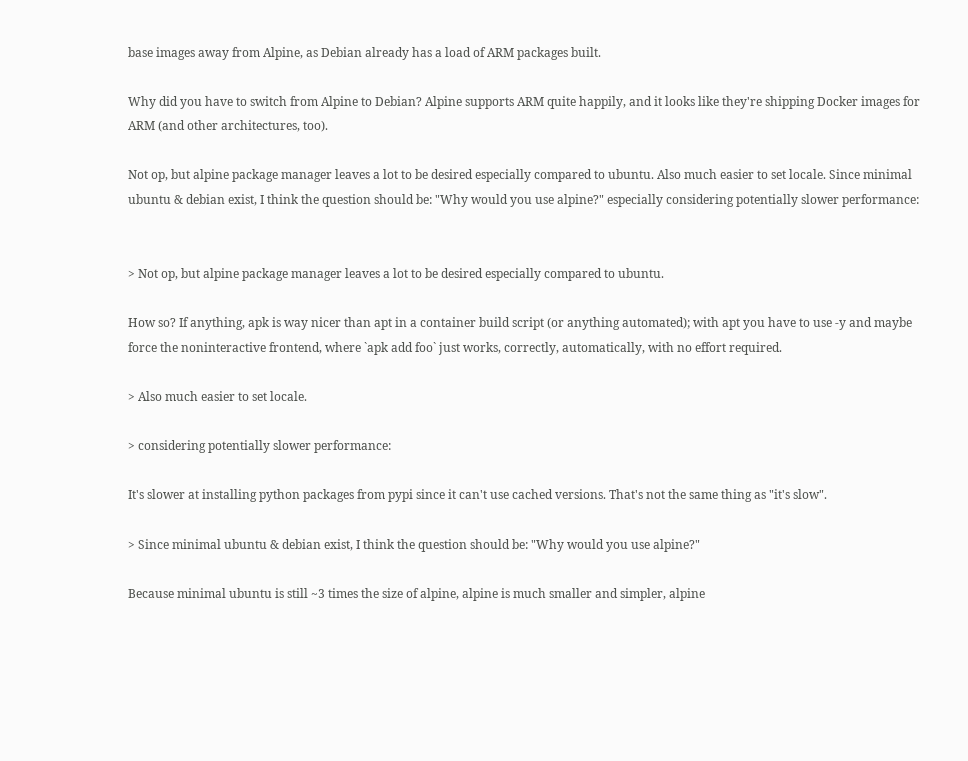base images away from Alpine, as Debian already has a load of ARM packages built.

Why did you have to switch from Alpine to Debian? Alpine supports ARM quite happily, and it looks like they're shipping Docker images for ARM (and other architectures, too).

Not op, but alpine package manager leaves a lot to be desired especially compared to ubuntu. Also much easier to set locale. Since minimal ubuntu & debian exist, I think the question should be: "Why would you use alpine?" especially considering potentially slower performance:


> Not op, but alpine package manager leaves a lot to be desired especially compared to ubuntu.

How so? If anything, apk is way nicer than apt in a container build script (or anything automated); with apt you have to use -y and maybe force the noninteractive frontend, where `apk add foo` just works, correctly, automatically, with no effort required.

> Also much easier to set locale.

> considering potentially slower performance:

It's slower at installing python packages from pypi since it can't use cached versions. That's not the same thing as "it's slow".

> Since minimal ubuntu & debian exist, I think the question should be: "Why would you use alpine?"

Because minimal ubuntu is still ~3 times the size of alpine, alpine is much smaller and simpler, alpine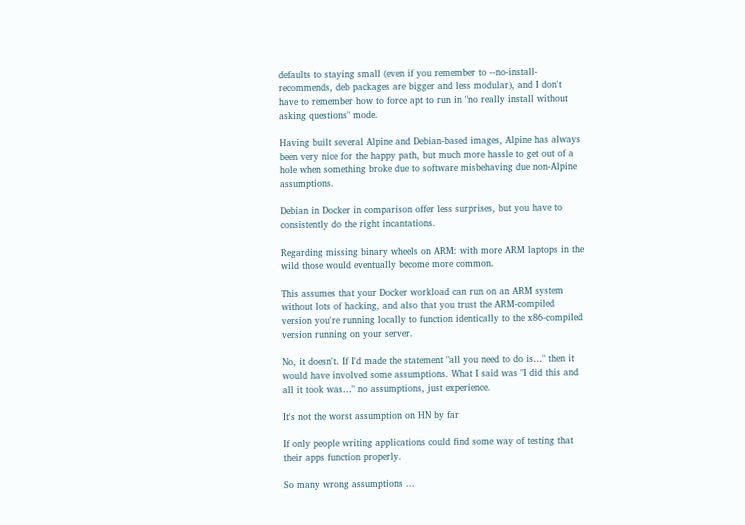defaults to staying small (even if you remember to --no-install-recommends, deb packages are bigger and less modular), and I don't have to remember how to force apt to run in "no really install without asking questions" mode.

Having built several Alpine and Debian-based images, Alpine has always been very nice for the happy path, but much more hassle to get out of a hole when something broke due to software misbehaving due non-Alpine assumptions.

Debian in Docker in comparison offer less surprises, but you have to consistently do the right incantations.

Regarding missing binary wheels on ARM: with more ARM laptops in the wild those would eventually become more common.

This assumes that your Docker workload can run on an ARM system without lots of hacking, and also that you trust the ARM-compiled version you're running locally to function identically to the x86-compiled version running on your server.

No, it doesn't. If I'd made the statement "all you need to do is…" then it would have involved some assumptions. What I said was "I did this and all it took was…" no assumptions, just experience.

It's not the worst assumption on HN by far

If only people writing applications could find some way of testing that their apps function properly.

So many wrong assumptions ...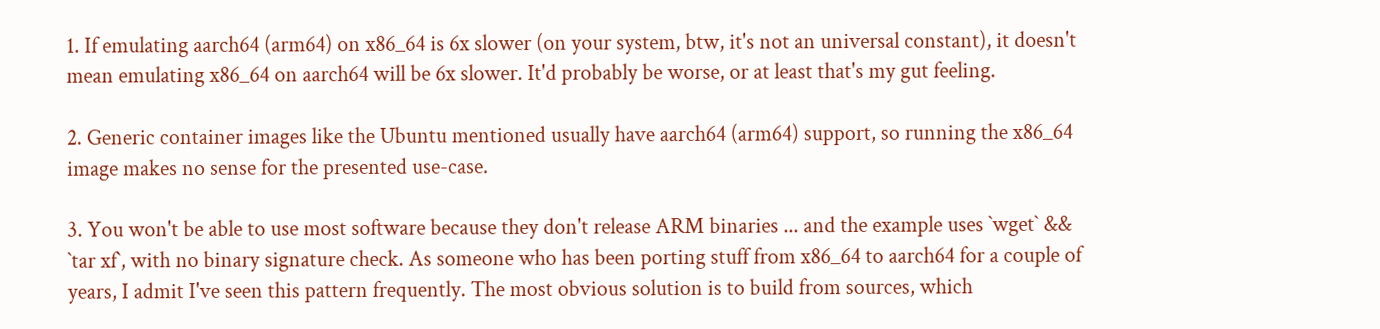1. If emulating aarch64 (arm64) on x86_64 is 6x slower (on your system, btw, it's not an universal constant), it doesn't mean emulating x86_64 on aarch64 will be 6x slower. It'd probably be worse, or at least that's my gut feeling.

2. Generic container images like the Ubuntu mentioned usually have aarch64 (arm64) support, so running the x86_64 image makes no sense for the presented use-case.

3. You won't be able to use most software because they don't release ARM binaries ... and the example uses `wget` && `tar xf`, with no binary signature check. As someone who has been porting stuff from x86_64 to aarch64 for a couple of years, I admit I've seen this pattern frequently. The most obvious solution is to build from sources, which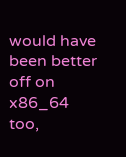would have been better off on x86_64 too,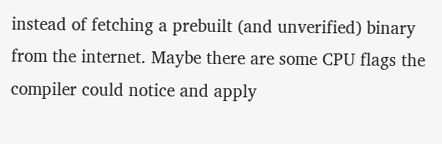instead of fetching a prebuilt (and unverified) binary from the internet. Maybe there are some CPU flags the compiler could notice and apply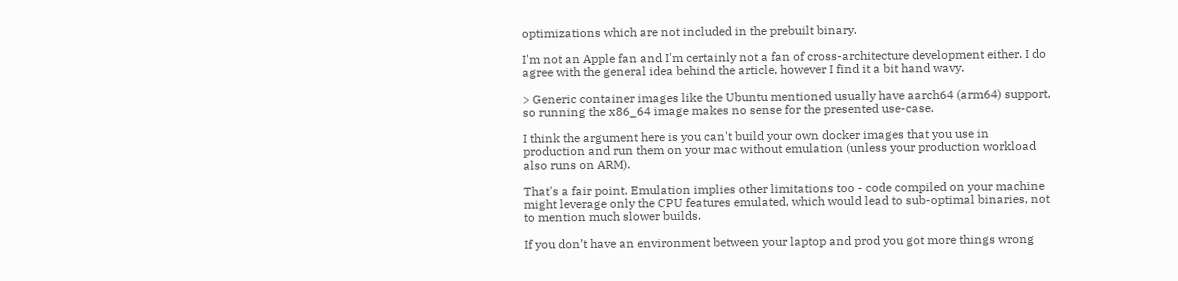optimizations which are not included in the prebuilt binary.

I'm not an Apple fan and I'm certainly not a fan of cross-architecture development either. I do agree with the general idea behind the article, however I find it a bit hand wavy.

> Generic container images like the Ubuntu mentioned usually have aarch64 (arm64) support, so running the x86_64 image makes no sense for the presented use-case.

I think the argument here is you can't build your own docker images that you use in production and run them on your mac without emulation (unless your production workload also runs on ARM).

That's a fair point. Emulation implies other limitations too - code compiled on your machine might leverage only the CPU features emulated, which would lead to sub-optimal binaries, not to mention much slower builds.

If you don’t have an environment between your laptop and prod you got more things wrong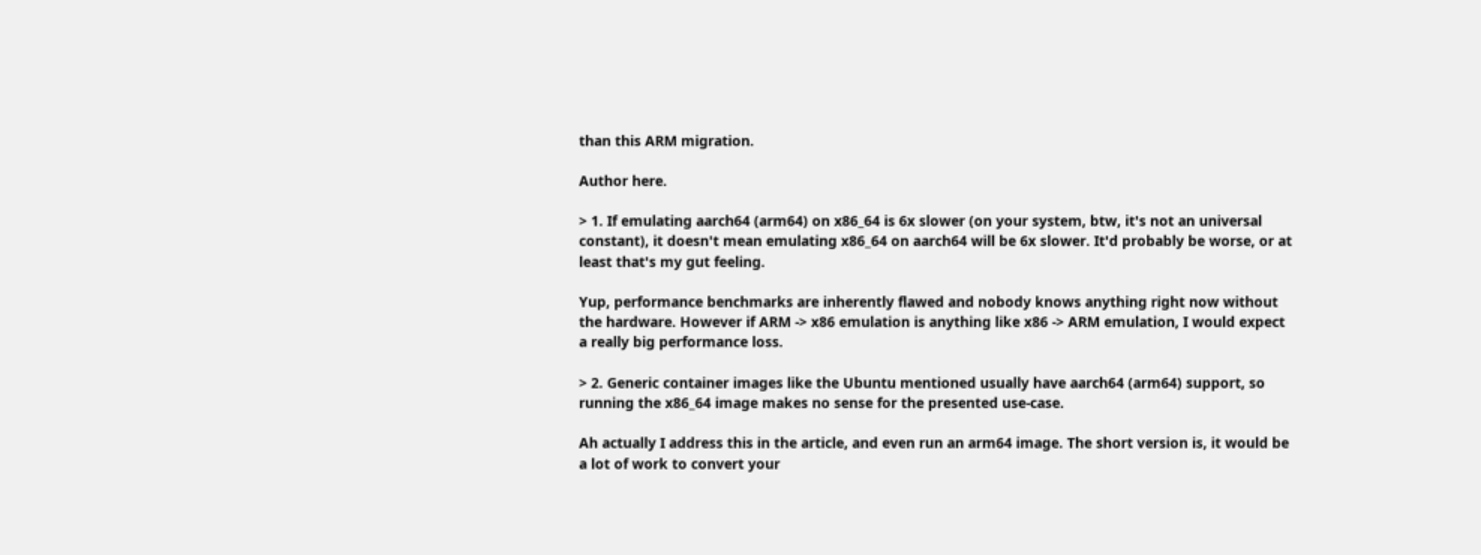than this ARM migration.

Author here.

> 1. If emulating aarch64 (arm64) on x86_64 is 6x slower (on your system, btw, it's not an universal constant), it doesn't mean emulating x86_64 on aarch64 will be 6x slower. It'd probably be worse, or at least that's my gut feeling.

Yup, performance benchmarks are inherently flawed and nobody knows anything right now without the hardware. However if ARM -> x86 emulation is anything like x86 -> ARM emulation, I would expect a really big performance loss.

> 2. Generic container images like the Ubuntu mentioned usually have aarch64 (arm64) support, so running the x86_64 image makes no sense for the presented use-case.

Ah actually I address this in the article, and even run an arm64 image. The short version is, it would be a lot of work to convert your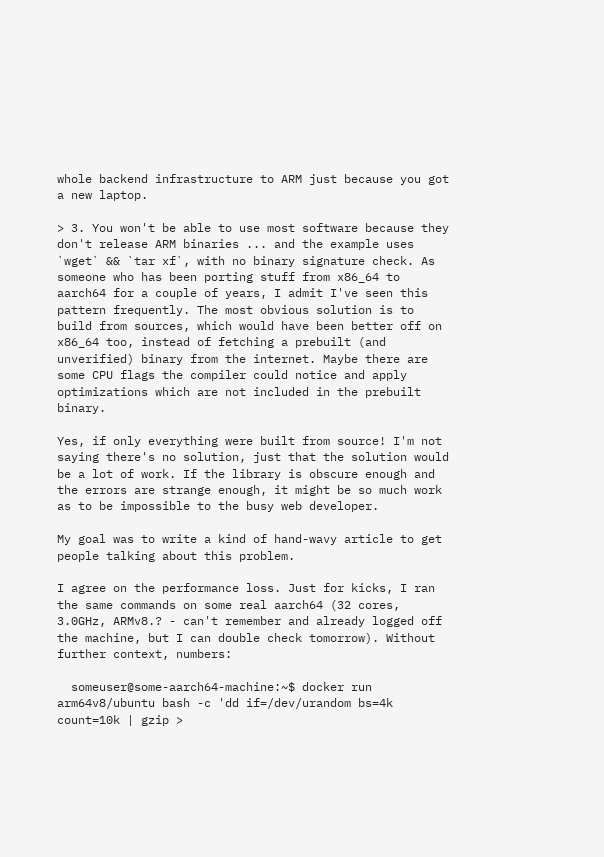whole backend infrastructure to ARM just because you got a new laptop.

> 3. You won't be able to use most software because they don't release ARM binaries ... and the example uses `wget` && `tar xf`, with no binary signature check. As someone who has been porting stuff from x86_64 to aarch64 for a couple of years, I admit I've seen this pattern frequently. The most obvious solution is to build from sources, which would have been better off on x86_64 too, instead of fetching a prebuilt (and unverified) binary from the internet. Maybe there are some CPU flags the compiler could notice and apply optimizations which are not included in the prebuilt binary.

Yes, if only everything were built from source! I'm not saying there's no solution, just that the solution would be a lot of work. If the library is obscure enough and the errors are strange enough, it might be so much work as to be impossible to the busy web developer.

My goal was to write a kind of hand-wavy article to get people talking about this problem.

I agree on the performance loss. Just for kicks, I ran the same commands on some real aarch64 (32 cores, 3.0GHz, ARMv8.? - can't remember and already logged off the machine, but I can double check tomorrow). Without further context, numbers:

  someuser@some-aarch64-machine:~$ docker run arm64v8/ubuntu bash -c 'dd if=/dev/urandom bs=4k count=10k | gzip >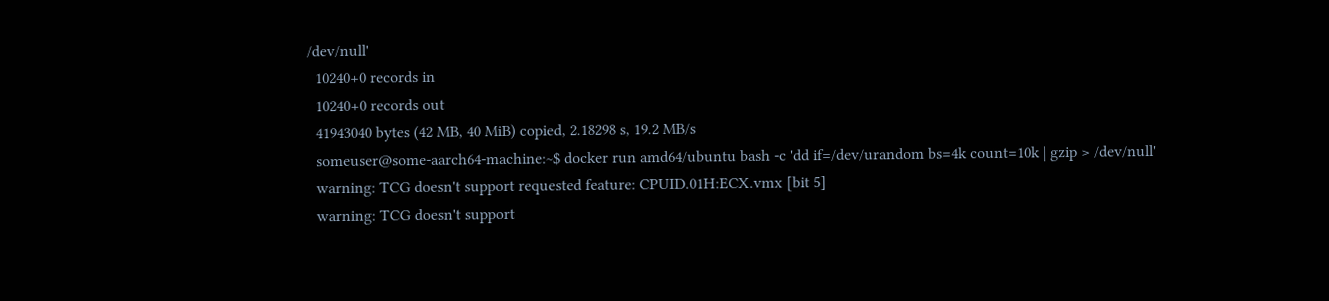/dev/null'
  10240+0 records in
  10240+0 records out
  41943040 bytes (42 MB, 40 MiB) copied, 2.18298 s, 19.2 MB/s
  someuser@some-aarch64-machine:~$ docker run amd64/ubuntu bash -c 'dd if=/dev/urandom bs=4k count=10k | gzip > /dev/null'
  warning: TCG doesn't support requested feature: CPUID.01H:ECX.vmx [bit 5]
  warning: TCG doesn't support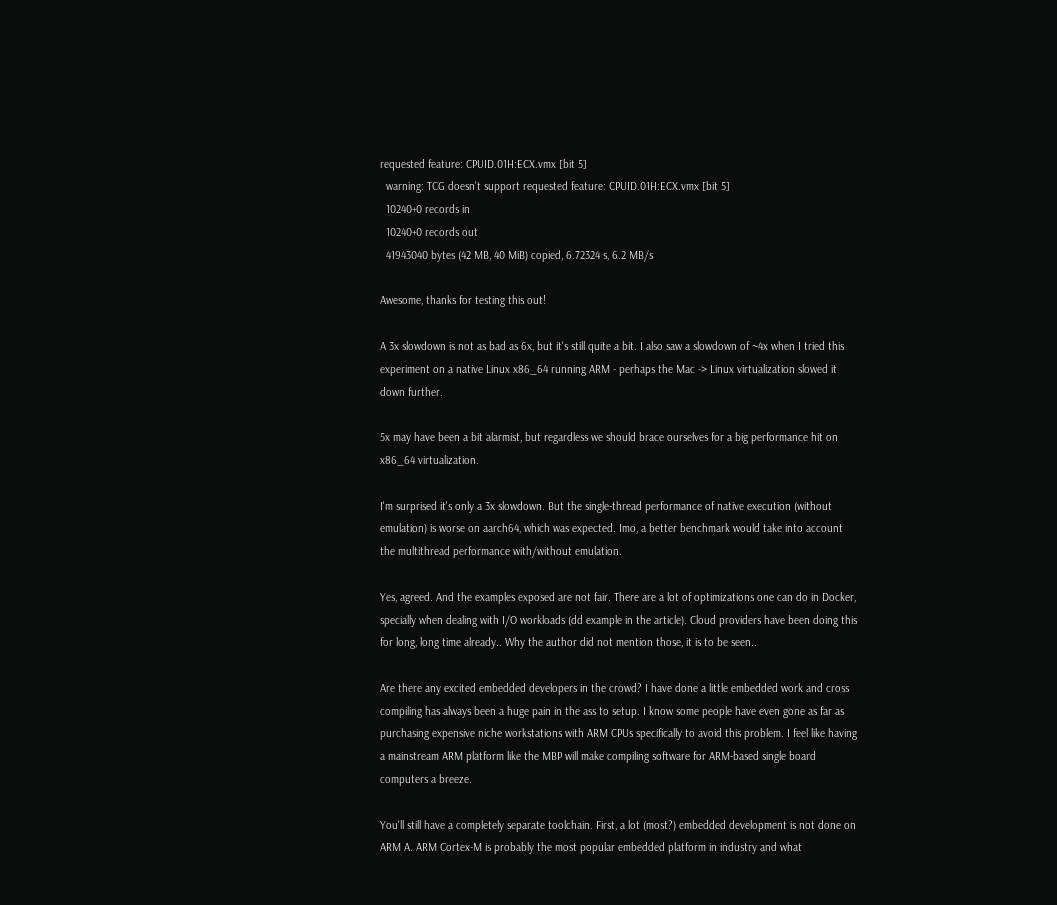requested feature: CPUID.01H:ECX.vmx [bit 5]
  warning: TCG doesn't support requested feature: CPUID.01H:ECX.vmx [bit 5]
  10240+0 records in
  10240+0 records out
  41943040 bytes (42 MB, 40 MiB) copied, 6.72324 s, 6.2 MB/s

Awesome, thanks for testing this out!

A 3x slowdown is not as bad as 6x, but it's still quite a bit. I also saw a slowdown of ~4x when I tried this experiment on a native Linux x86_64 running ARM - perhaps the Mac -> Linux virtualization slowed it down further.

5x may have been a bit alarmist, but regardless we should brace ourselves for a big performance hit on x86_64 virtualization.

I'm surprised it's only a 3x slowdown. But the single-thread performance of native execution (without emulation) is worse on aarch64, which was expected. Imo, a better benchmark would take into account the multithread performance with/without emulation.

Yes, agreed. And the examples exposed are not fair. There are a lot of optimizations one can do in Docker, specially when dealing with I/O workloads (dd example in the article). Cloud providers have been doing this for long, long time already.. Why the author did not mention those, it is to be seen..

Are there any excited embedded developers in the crowd? I have done a little embedded work and cross compiling has always been a huge pain in the ass to setup. I know some people have even gone as far as purchasing expensive niche workstations with ARM CPUs specifically to avoid this problem. I feel like having a mainstream ARM platform like the MBP will make compiling software for ARM-based single board computers a breeze.

You'll still have a completely separate toolchain. First, a lot (most?) embedded development is not done on ARM A. ARM Cortex-M is probably the most popular embedded platform in industry and what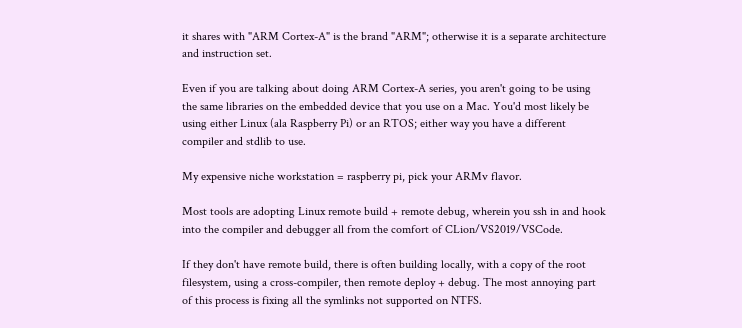it shares with "ARM Cortex-A" is the brand "ARM"; otherwise it is a separate architecture and instruction set.

Even if you are talking about doing ARM Cortex-A series, you aren't going to be using the same libraries on the embedded device that you use on a Mac. You'd most likely be using either Linux (ala Raspberry Pi) or an RTOS; either way you have a different compiler and stdlib to use.

My expensive niche workstation = raspberry pi, pick your ARMv flavor.

Most tools are adopting Linux remote build + remote debug, wherein you ssh in and hook into the compiler and debugger all from the comfort of CLion/VS2019/VSCode.

If they don't have remote build, there is often building locally, with a copy of the root filesystem, using a cross-compiler, then remote deploy + debug. The most annoying part of this process is fixing all the symlinks not supported on NTFS.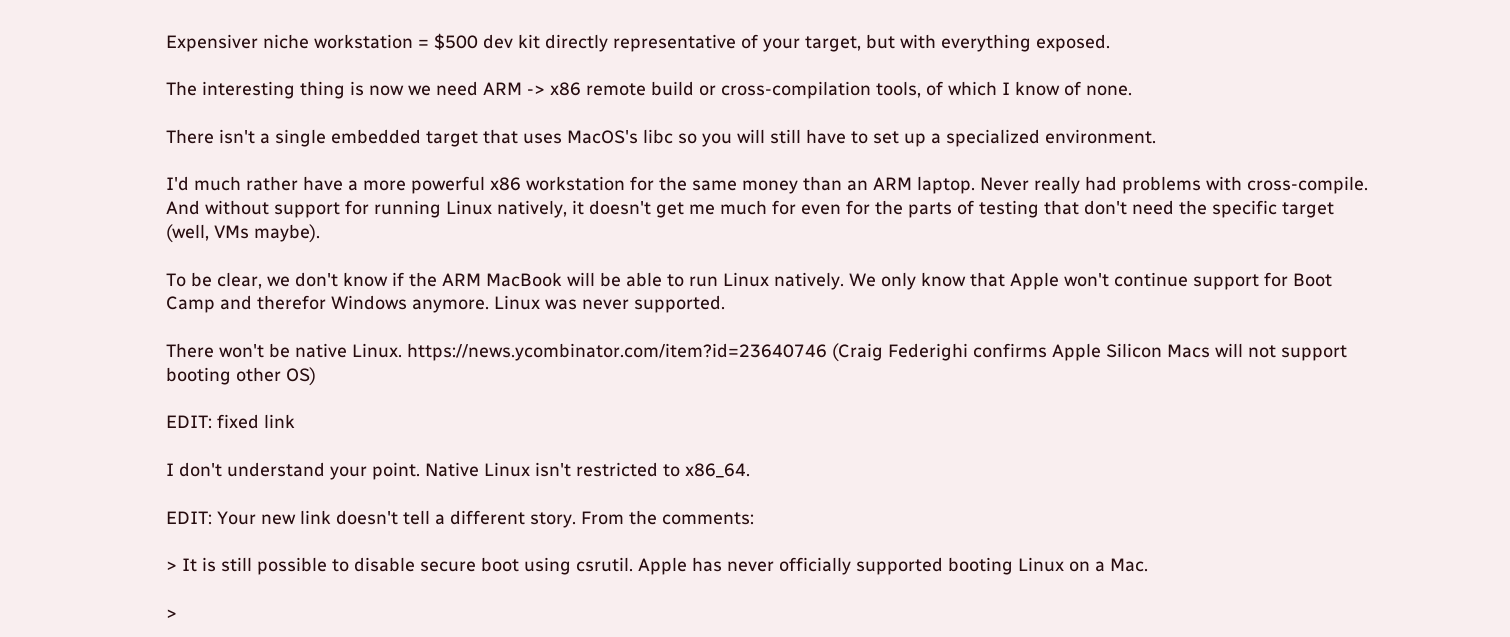Expensiver niche workstation = $500 dev kit directly representative of your target, but with everything exposed.

The interesting thing is now we need ARM -> x86 remote build or cross-compilation tools, of which I know of none.

There isn't a single embedded target that uses MacOS's libc so you will still have to set up a specialized environment.

I'd much rather have a more powerful x86 workstation for the same money than an ARM laptop. Never really had problems with cross-compile. And without support for running Linux natively, it doesn't get me much for even for the parts of testing that don't need the specific target (well, VMs maybe).

To be clear, we don't know if the ARM MacBook will be able to run Linux natively. We only know that Apple won't continue support for Boot Camp and therefor Windows anymore. Linux was never supported.

There won't be native Linux. https://news.ycombinator.com/item?id=23640746 (Craig Federighi confirms Apple Silicon Macs will not support booting other OS)

EDIT: fixed link

I don't understand your point. Native Linux isn't restricted to x86_64.

EDIT: Your new link doesn't tell a different story. From the comments:

> It is still possible to disable secure boot using csrutil. Apple has never officially supported booting Linux on a Mac.

>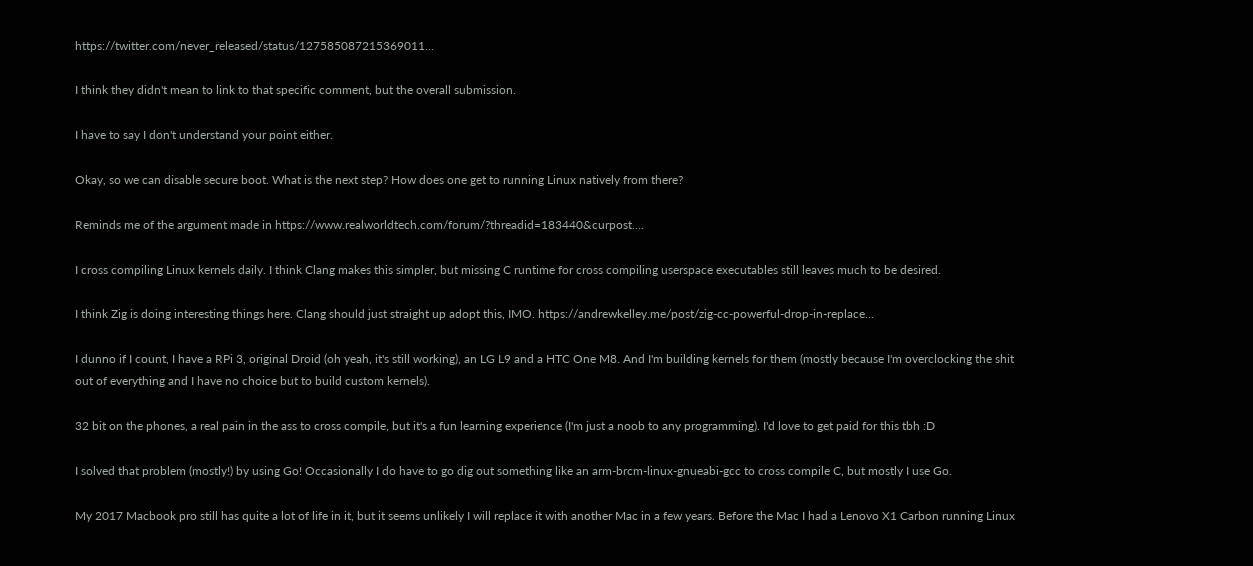https://twitter.com/never_released/status/127585087215369011...

I think they didn't mean to link to that specific comment, but the overall submission.

I have to say I don't understand your point either.

Okay, so we can disable secure boot. What is the next step? How does one get to running Linux natively from there?

Reminds me of the argument made in https://www.realworldtech.com/forum/?threadid=183440&curpost....

I cross compiling Linux kernels daily. I think Clang makes this simpler, but missing C runtime for cross compiling userspace executables still leaves much to be desired.

I think Zig is doing interesting things here. Clang should just straight up adopt this, IMO. https://andrewkelley.me/post/zig-cc-powerful-drop-in-replace...

I dunno if I count, I have a RPi 3, original Droid (oh yeah, it's still working), an LG L9 and a HTC One M8. And I'm building kernels for them (mostly because I'm overclocking the shit out of everything and I have no choice but to build custom kernels).

32 bit on the phones, a real pain in the ass to cross compile, but it's a fun learning experience (I'm just a noob to any programming). I'd love to get paid for this tbh :D

I solved that problem (mostly!) by using Go! Occasionally I do have to go dig out something like an arm-brcm-linux-gnueabi-gcc to cross compile C, but mostly I use Go.

My 2017 Macbook pro still has quite a lot of life in it, but it seems unlikely I will replace it with another Mac in a few years. Before the Mac I had a Lenovo X1 Carbon running Linux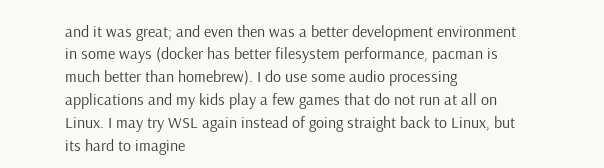and it was great; and even then was a better development environment in some ways (docker has better filesystem performance, pacman is much better than homebrew). I do use some audio processing applications and my kids play a few games that do not run at all on Linux. I may try WSL again instead of going straight back to Linux, but its hard to imagine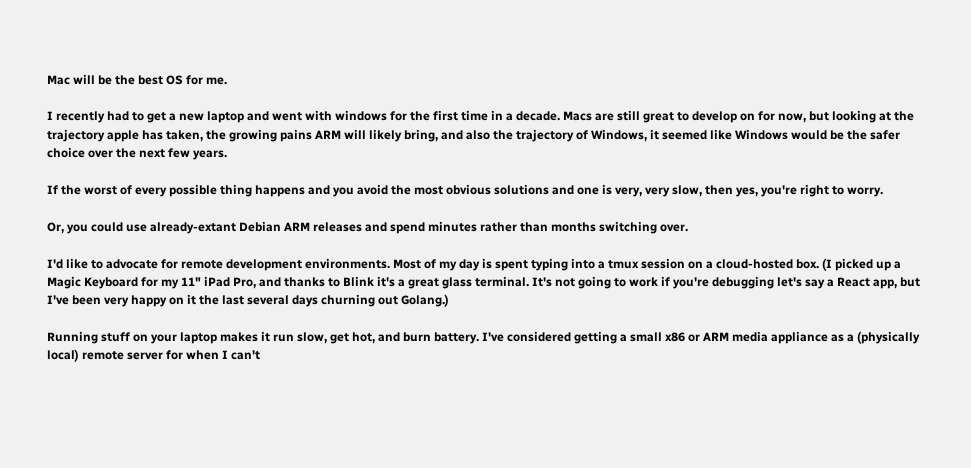Mac will be the best OS for me.

I recently had to get a new laptop and went with windows for the first time in a decade. Macs are still great to develop on for now, but looking at the trajectory apple has taken, the growing pains ARM will likely bring, and also the trajectory of Windows, it seemed like Windows would be the safer choice over the next few years.

If the worst of every possible thing happens and you avoid the most obvious solutions and one is very, very slow, then yes, you're right to worry.

Or, you could use already-extant Debian ARM releases and spend minutes rather than months switching over.

I'd like to advocate for remote development environments. Most of my day is spent typing into a tmux session on a cloud-hosted box. (I picked up a Magic Keyboard for my 11" iPad Pro, and thanks to Blink it's a great glass terminal. It's not going to work if you're debugging let's say a React app, but I've been very happy on it the last several days churning out Golang.)

Running stuff on your laptop makes it run slow, get hot, and burn battery. I've considered getting a small x86 or ARM media appliance as a (physically local) remote server for when I can't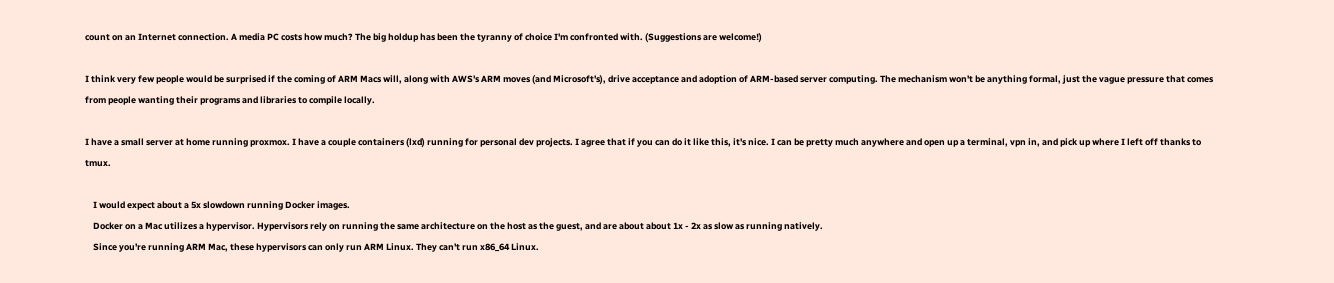count on an Internet connection. A media PC costs how much? The big holdup has been the tyranny of choice I'm confronted with. (Suggestions are welcome!)

I think very few people would be surprised if the coming of ARM Macs will, along with AWS's ARM moves (and Microsoft's), drive acceptance and adoption of ARM-based server computing. The mechanism won't be anything formal, just the vague pressure that comes from people wanting their programs and libraries to compile locally.

I have a small server at home running proxmox. I have a couple containers (lxd) running for personal dev projects. I agree that if you can do it like this, it's nice. I can be pretty much anywhere and open up a terminal, vpn in, and pick up where I left off thanks to tmux.

    I would expect about a 5x slowdown running Docker images.
    Docker on a Mac utilizes a hypervisor. Hypervisors rely on running the same architecture on the host as the guest, and are about about 1x - 2x as slow as running natively.
    Since you're running ARM Mac, these hypervisors can only run ARM Linux. They can't run x86_64 Linux.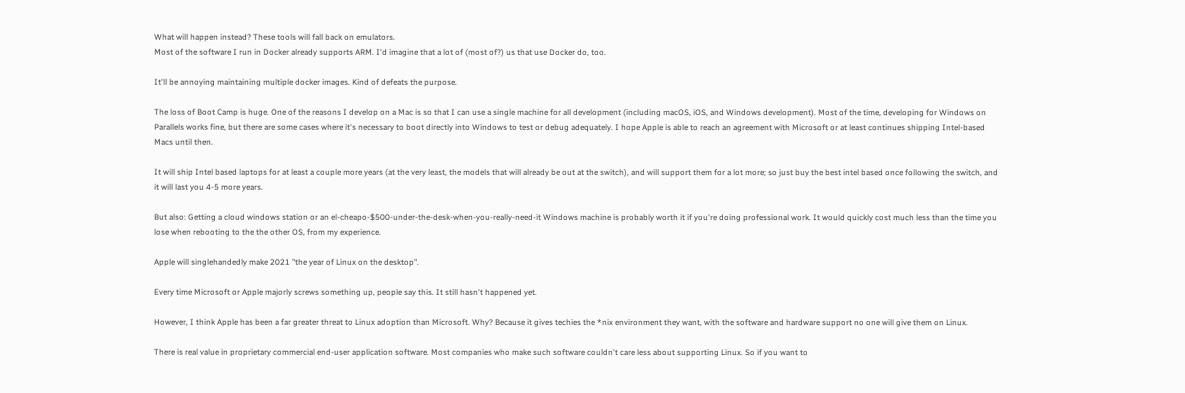What will happen instead? These tools will fall back on emulators.
Most of the software I run in Docker already supports ARM. I'd imagine that a lot of (most of?) us that use Docker do, too.

It'll be annoying maintaining multiple docker images. Kind of defeats the purpose.

The loss of Boot Camp is huge. One of the reasons I develop on a Mac is so that I can use a single machine for all development (including macOS, iOS, and Windows development). Most of the time, developing for Windows on Parallels works fine, but there are some cases where it's necessary to boot directly into Windows to test or debug adequately. I hope Apple is able to reach an agreement with Microsoft or at least continues shipping Intel-based Macs until then.

It will ship Intel based laptops for at least a couple more years (at the very least, the models that will already be out at the switch), and will support them for a lot more; so just buy the best intel based once following the switch, and it will last you 4-5 more years.

But also: Getting a cloud windows station or an el-cheapo-$500-under-the-desk-when-you-really-need-it Windows machine is probably worth it if you're doing professional work. It would quickly cost much less than the time you lose when rebooting to the the other OS, from my experience.

Apple will singlehandedly make 2021 "the year of Linux on the desktop".

Every time Microsoft or Apple majorly screws something up, people say this. It still hasn't happened yet.

However, I think Apple has been a far greater threat to Linux adoption than Microsoft. Why? Because it gives techies the *nix environment they want, with the software and hardware support no one will give them on Linux.

There is real value in proprietary commercial end-user application software. Most companies who make such software couldn't care less about supporting Linux. So if you want to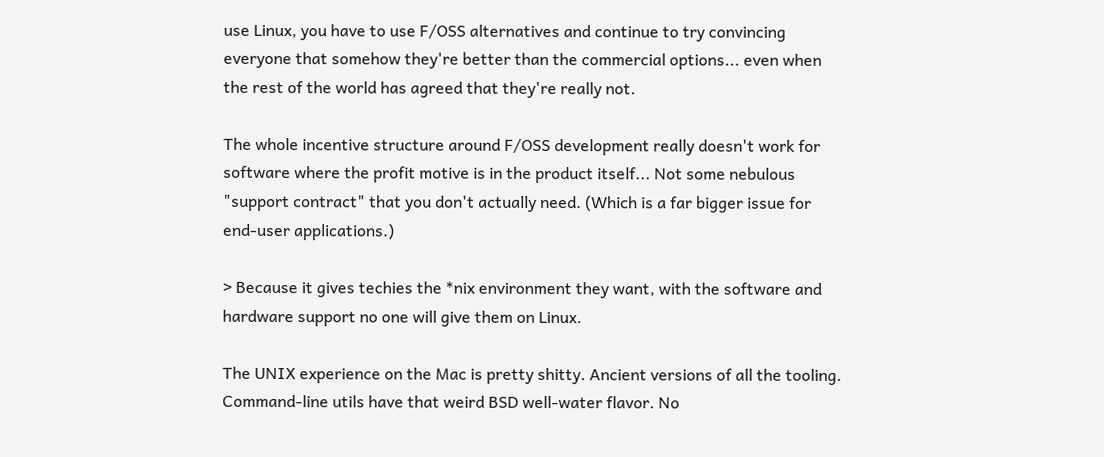use Linux, you have to use F/OSS alternatives and continue to try convincing everyone that somehow they're better than the commercial options... even when the rest of the world has agreed that they're really not.

The whole incentive structure around F/OSS development really doesn't work for software where the profit motive is in the product itself... Not some nebulous "support contract" that you don't actually need. (Which is a far bigger issue for end-user applications.)

> Because it gives techies the *nix environment they want, with the software and hardware support no one will give them on Linux.

The UNIX experience on the Mac is pretty shitty. Ancient versions of all the tooling. Command-line utils have that weird BSD well-water flavor. No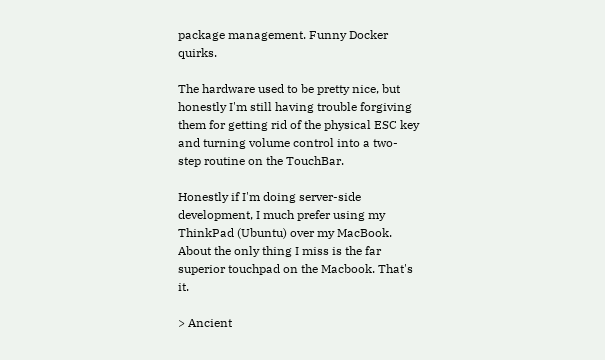package management. Funny Docker quirks.

The hardware used to be pretty nice, but honestly I'm still having trouble forgiving them for getting rid of the physical ESC key and turning volume control into a two-step routine on the TouchBar.

Honestly if I'm doing server-side development, I much prefer using my ThinkPad (Ubuntu) over my MacBook. About the only thing I miss is the far superior touchpad on the Macbook. That's it.

> Ancient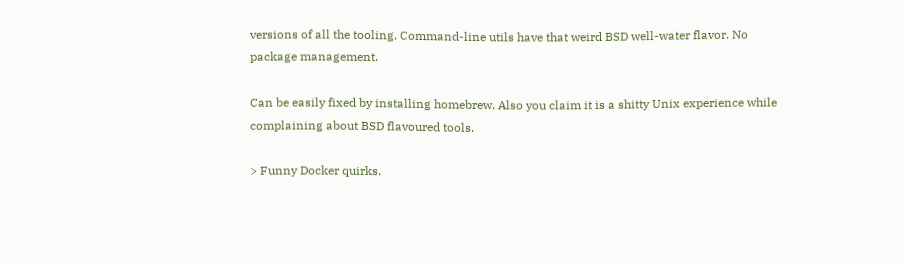versions of all the tooling. Command-line utils have that weird BSD well-water flavor. No package management.

Can be easily fixed by installing homebrew. Also you claim it is a shitty Unix experience while complaining about BSD flavoured tools.

> Funny Docker quirks.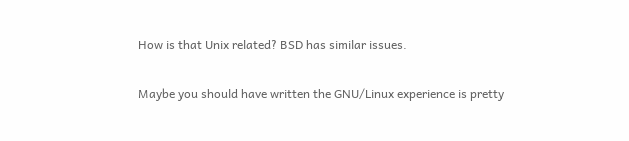How is that Unix related? BSD has similar issues.

Maybe you should have written the GNU/Linux experience is pretty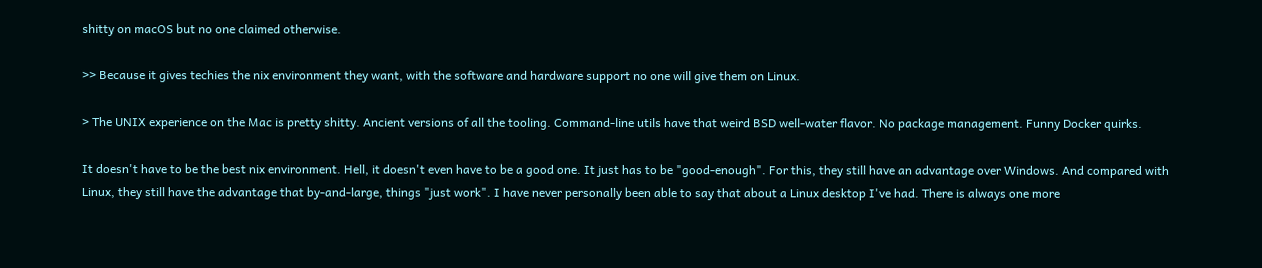shitty on macOS but no one claimed otherwise.

>> Because it gives techies the nix environment they want, with the software and hardware support no one will give them on Linux.

> The UNIX experience on the Mac is pretty shitty. Ancient versions of all the tooling. Command-line utils have that weird BSD well-water flavor. No package management. Funny Docker quirks.

It doesn't have to be the best nix environment. Hell, it doesn't even have to be a good one. It just has to be "good-enough". For this, they still have an advantage over Windows. And compared with Linux, they still have the advantage that by-and-large, things "just work". I have never personally been able to say that about a Linux desktop I've had. There is always one more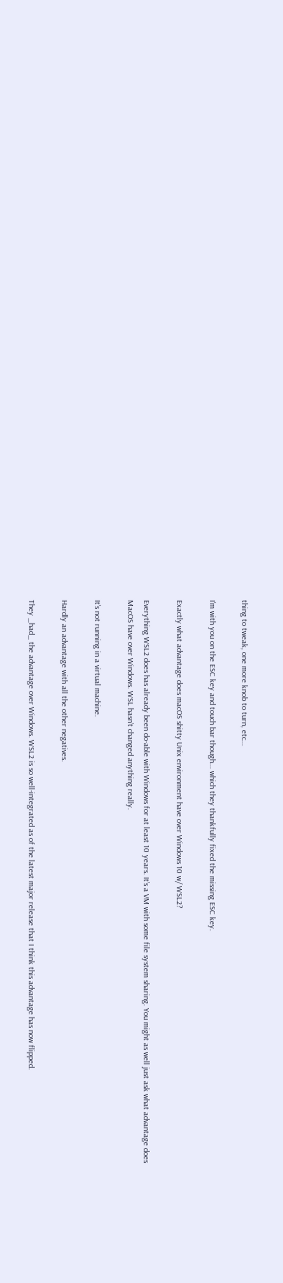thing to tweak, one more knob to turn, etc...

I'm with you on the ESC key and touch bar though... which they thankfully fixed the missing ESC key.

Exactly what advantage does macOS shitty Unix environment have over Windows 10 w/ WSL2?

Everything WSL2 does has already been do-able with Windows for at least 10 years. It’s a VM with some file system sharing. You might as well just ask what advantage does MacOS have over Windows. WSL hasn’t changed anything really.

It's not running in a virtual machine.

Hardly an advantage with all the other negatives.

They _had_ the advantage over Windows. WSL2 is so well-integrated as of the latest major release that I think this advantage has now flipped.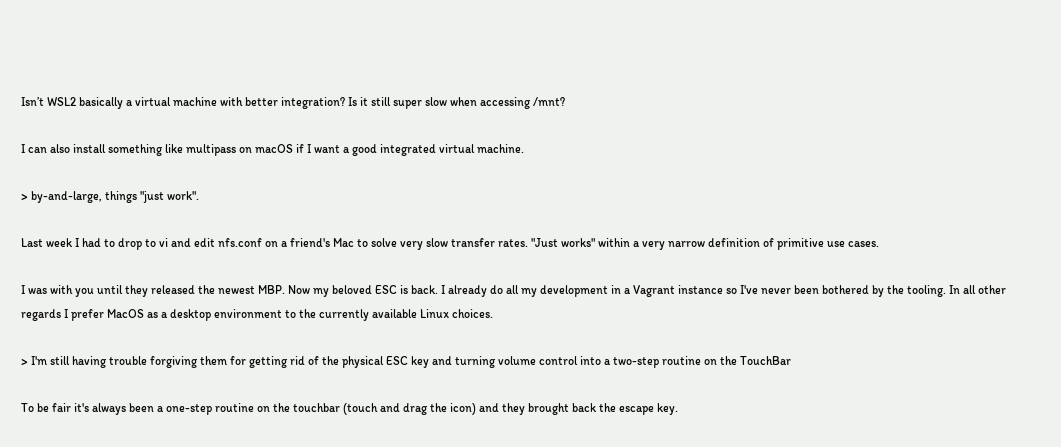Isn’t WSL2 basically a virtual machine with better integration? Is it still super slow when accessing /mnt?

I can also install something like multipass on macOS if I want a good integrated virtual machine.

> by-and-large, things "just work".

Last week I had to drop to vi and edit nfs.conf on a friend's Mac to solve very slow transfer rates. "Just works" within a very narrow definition of primitive use cases.

I was with you until they released the newest MBP. Now my beloved ESC is back. I already do all my development in a Vagrant instance so I've never been bothered by the tooling. In all other regards I prefer MacOS as a desktop environment to the currently available Linux choices.

> I'm still having trouble forgiving them for getting rid of the physical ESC key and turning volume control into a two-step routine on the TouchBar

To be fair it's always been a one-step routine on the touchbar (touch and drag the icon) and they brought back the escape key.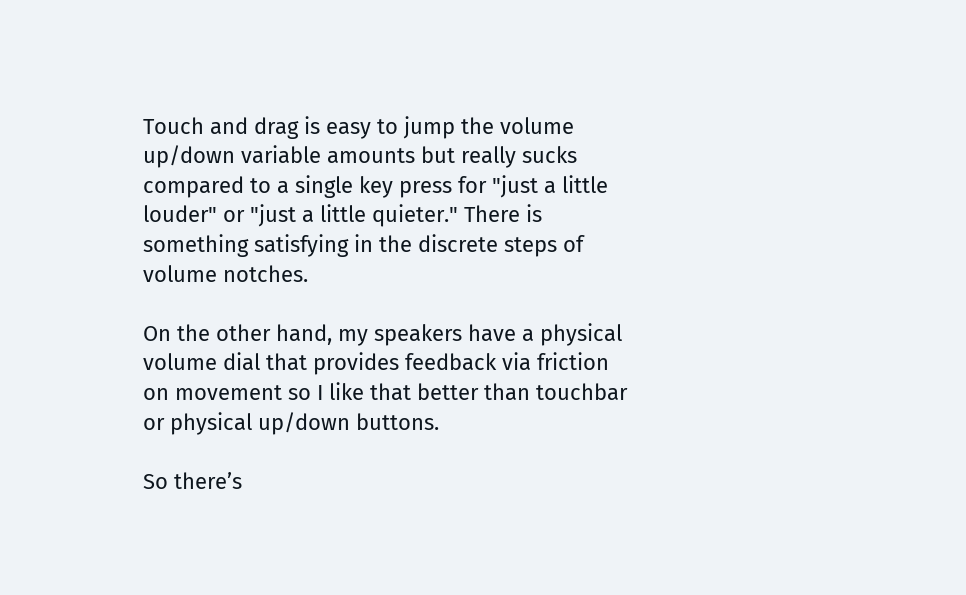Touch and drag is easy to jump the volume up/down variable amounts but really sucks compared to a single key press for "just a little louder" or "just a little quieter." There is something satisfying in the discrete steps of volume notches.

On the other hand, my speakers have a physical volume dial that provides feedback via friction on movement so I like that better than touchbar or physical up/down buttons.

So there’s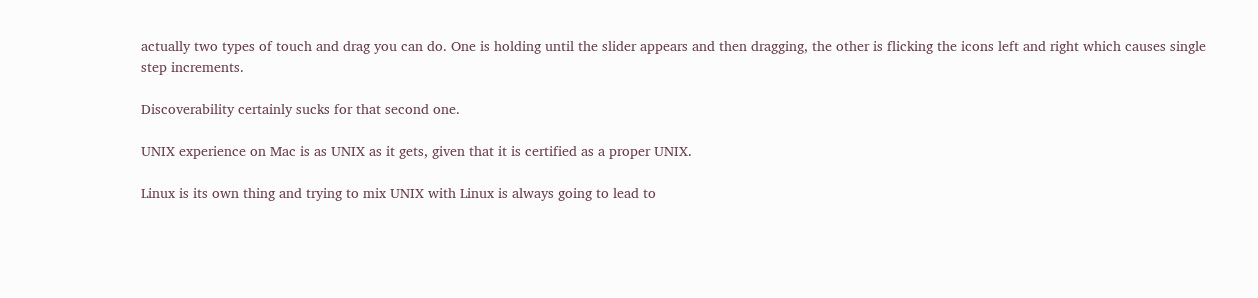actually two types of touch and drag you can do. One is holding until the slider appears and then dragging, the other is flicking the icons left and right which causes single step increments.

Discoverability certainly sucks for that second one.

UNIX experience on Mac is as UNIX as it gets, given that it is certified as a proper UNIX.

Linux is its own thing and trying to mix UNIX with Linux is always going to lead to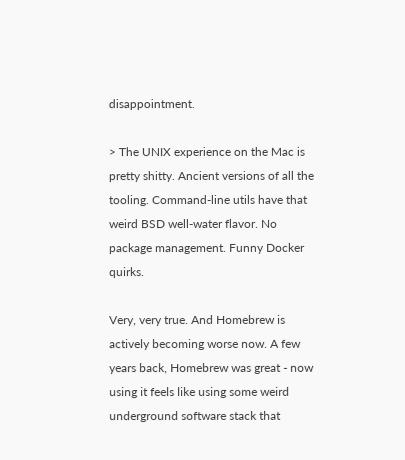disappointment.

> The UNIX experience on the Mac is pretty shitty. Ancient versions of all the tooling. Command-line utils have that weird BSD well-water flavor. No package management. Funny Docker quirks.

Very, very true. And Homebrew is actively becoming worse now. A few years back, Homebrew was great - now using it feels like using some weird underground software stack that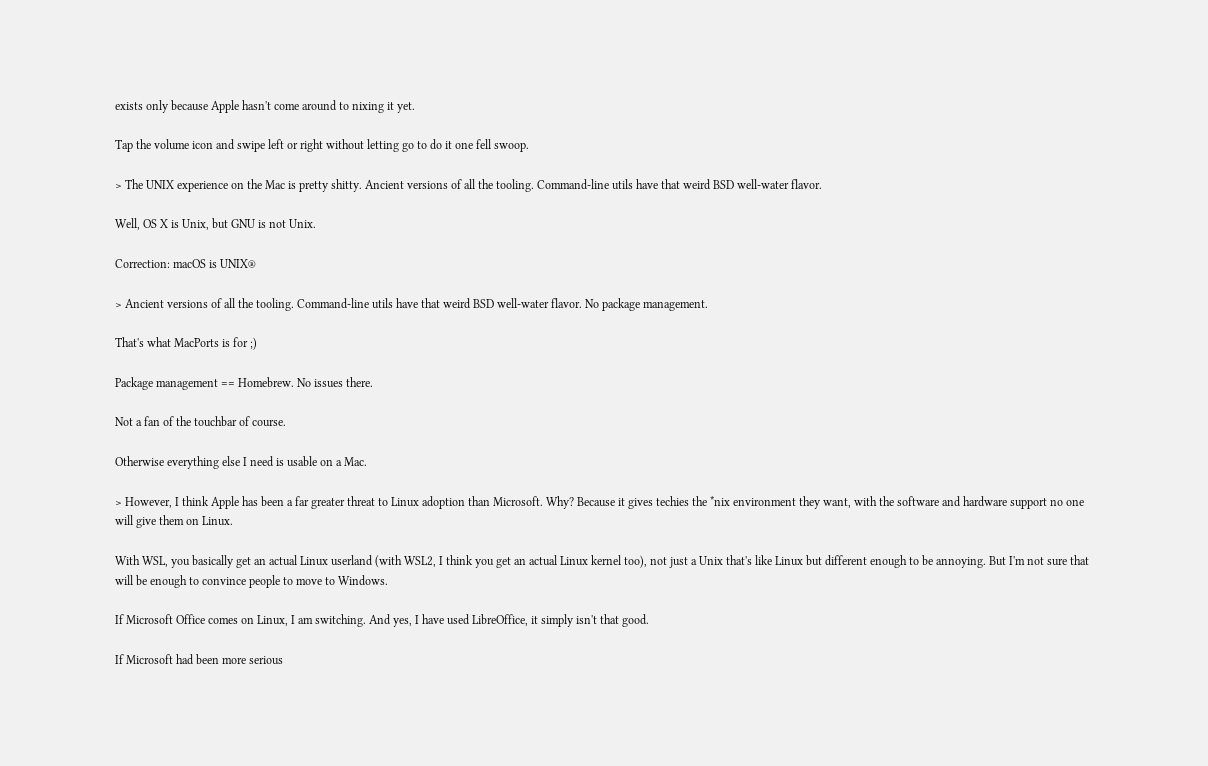exists only because Apple hasn't come around to nixing it yet.

Tap the volume icon and swipe left or right without letting go to do it one fell swoop.

> The UNIX experience on the Mac is pretty shitty. Ancient versions of all the tooling. Command-line utils have that weird BSD well-water flavor.

Well, OS X is Unix, but GNU is not Unix.

Correction: macOS is UNIX®

> Ancient versions of all the tooling. Command-line utils have that weird BSD well-water flavor. No package management.

That's what MacPorts is for ;)

Package management == Homebrew. No issues there.

Not a fan of the touchbar of course.

Otherwise everything else I need is usable on a Mac.

> However, I think Apple has been a far greater threat to Linux adoption than Microsoft. Why? Because it gives techies the *nix environment they want, with the software and hardware support no one will give them on Linux.

With WSL, you basically get an actual Linux userland (with WSL2, I think you get an actual Linux kernel too), not just a Unix that's like Linux but different enough to be annoying. But I'm not sure that will be enough to convince people to move to Windows.

If Microsoft Office comes on Linux, I am switching. And yes, I have used LibreOffice, it simply isn't that good.

If Microsoft had been more serious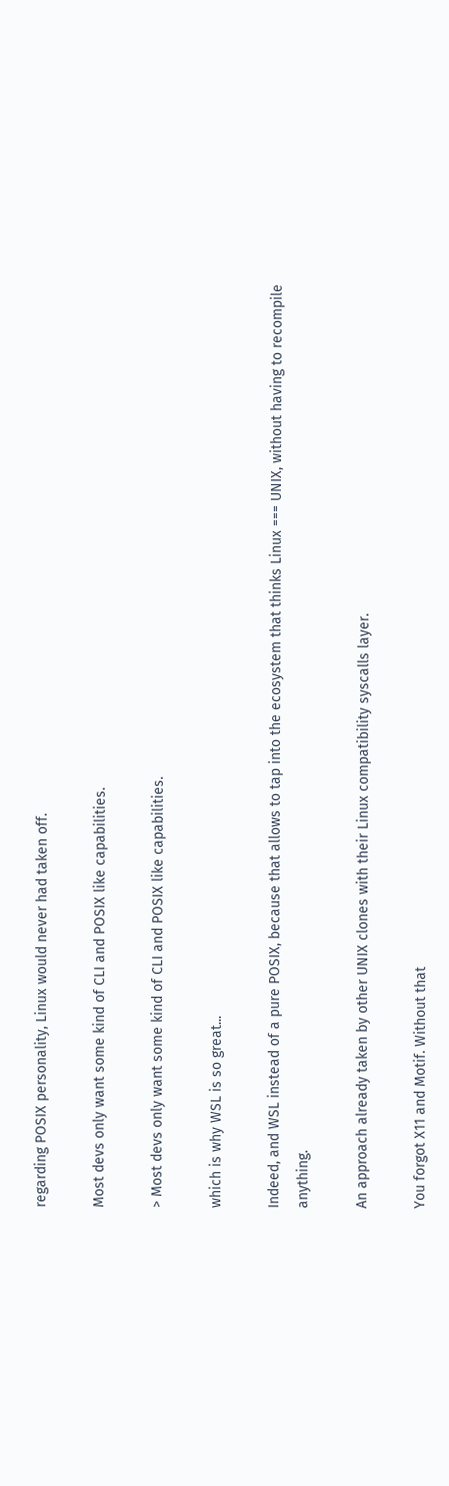regarding POSIX personality, Linux would never had taken off.

Most devs only want some kind of CLI and POSIX like capabilities.

> Most devs only want some kind of CLI and POSIX like capabilities.

which is why WSL is so great...

Indeed, and WSL instead of a pure POSIX, because that allows to tap into the ecosystem that thinks Linux === UNIX, without having to recompile anything.

An approach already taken by other UNIX clones with their Linux compatibility syscalls layer.

You forgot X11 and Motif. Without that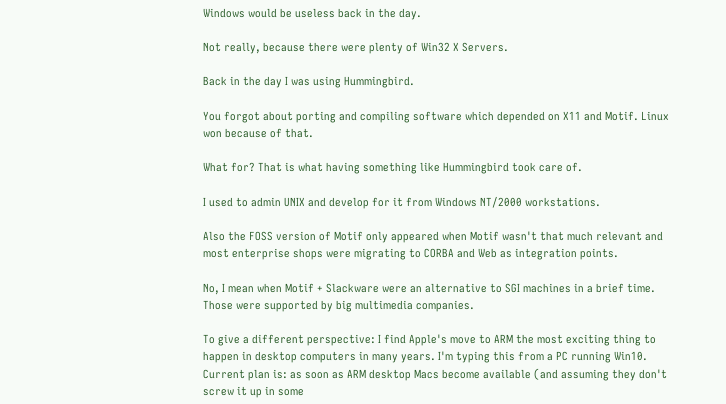Windows would be useless back in the day.

Not really, because there were plenty of Win32 X Servers.

Back in the day I was using Hummingbird.

You forgot about porting and compiling software which depended on X11 and Motif. Linux won because of that.

What for? That is what having something like Hummingbird took care of.

I used to admin UNIX and develop for it from Windows NT/2000 workstations.

Also the FOSS version of Motif only appeared when Motif wasn't that much relevant and most enterprise shops were migrating to CORBA and Web as integration points.

No, I mean when Motif + Slackware were an alternative to SGI machines in a brief time. Those were supported by big multimedia companies.

To give a different perspective: I find Apple's move to ARM the most exciting thing to happen in desktop computers in many years. I'm typing this from a PC running Win10. Current plan is: as soon as ARM desktop Macs become available (and assuming they don't screw it up in some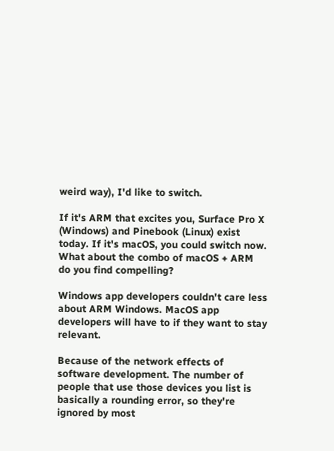weird way), I'd like to switch.

If it's ARM that excites you, Surface Pro X (Windows) and Pinebook (Linux) exist today. If it's macOS, you could switch now. What about the combo of macOS + ARM do you find compelling?

Windows app developers couldn't care less about ARM Windows. MacOS app developers will have to if they want to stay relevant.

Because of the network effects of software development. The number of people that use those devices you list is basically a rounding error, so they're ignored by most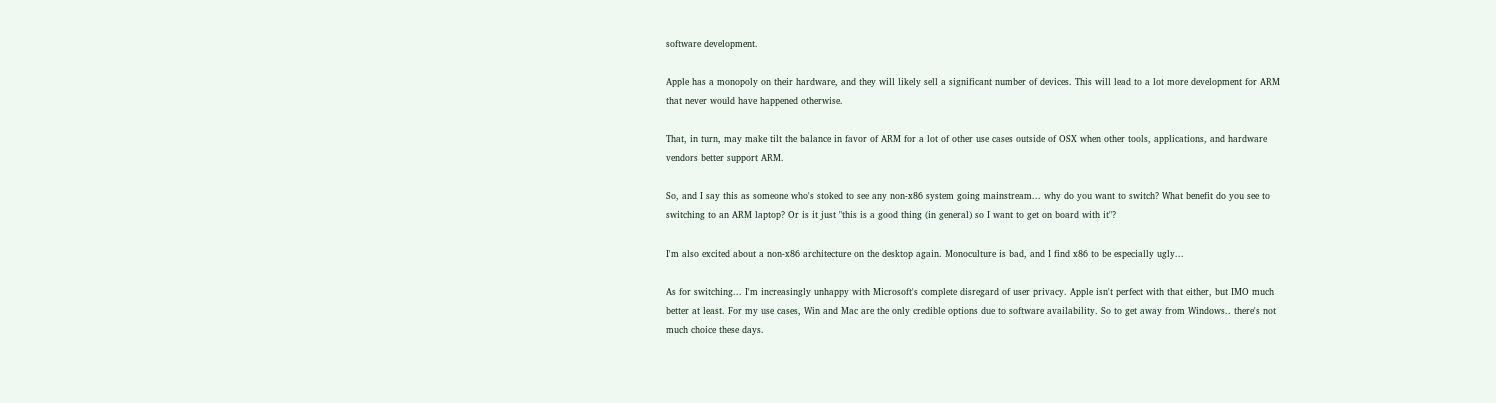software development.

Apple has a monopoly on their hardware, and they will likely sell a significant number of devices. This will lead to a lot more development for ARM that never would have happened otherwise.

That, in turn, may make tilt the balance in favor of ARM for a lot of other use cases outside of OSX when other tools, applications, and hardware vendors better support ARM.

So, and I say this as someone who's stoked to see any non-x86 system going mainstream... why do you want to switch? What benefit do you see to switching to an ARM laptop? Or is it just "this is a good thing (in general) so I want to get on board with it"?

I'm also excited about a non-x86 architecture on the desktop again. Monoculture is bad, and I find x86 to be especially ugly...

As for switching... I'm increasingly unhappy with Microsoft's complete disregard of user privacy. Apple isn't perfect with that either, but IMO much better at least. For my use cases, Win and Mac are the only credible options due to software availability. So to get away from Windows.. there's not much choice these days.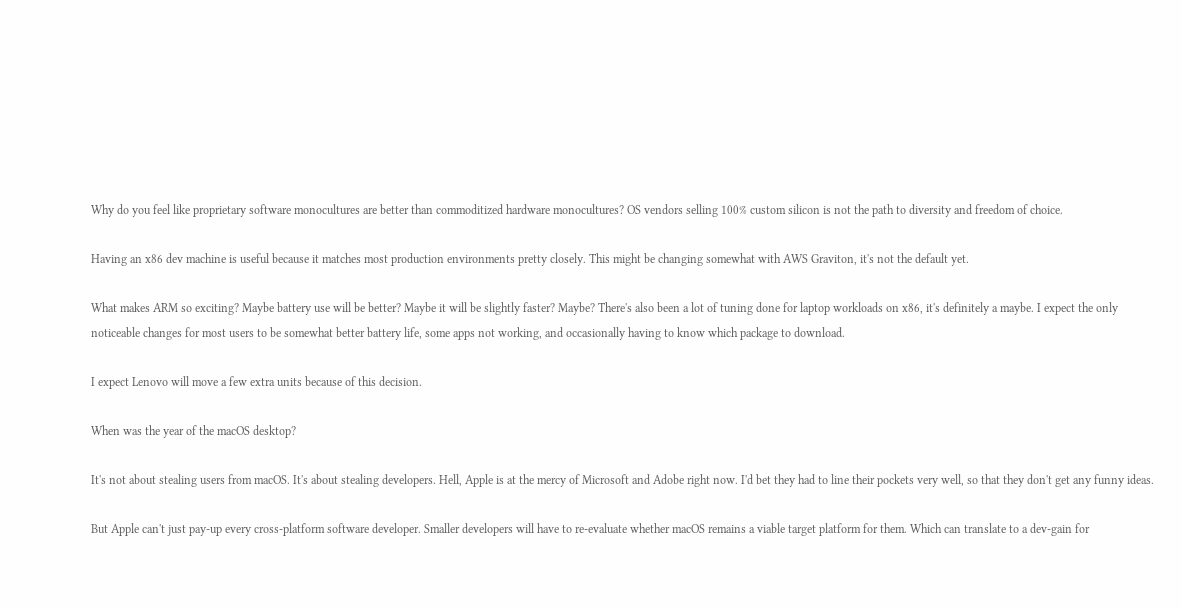Why do you feel like proprietary software monocultures are better than commoditized hardware monocultures? OS vendors selling 100% custom silicon is not the path to diversity and freedom of choice.

Having an x86 dev machine is useful because it matches most production environments pretty closely. This might be changing somewhat with AWS Graviton, it's not the default yet.

What makes ARM so exciting? Maybe battery use will be better? Maybe it will be slightly faster? Maybe? There's also been a lot of tuning done for laptop workloads on x86, it's definitely a maybe. I expect the only noticeable changes for most users to be somewhat better battery life, some apps not working, and occasionally having to know which package to download.

I expect Lenovo will move a few extra units because of this decision.

When was the year of the macOS desktop?

It's not about stealing users from macOS. It's about stealing developers. Hell, Apple is at the mercy of Microsoft and Adobe right now. I'd bet they had to line their pockets very well, so that they don't get any funny ideas.

But Apple can't just pay-up every cross-platform software developer. Smaller developers will have to re-evaluate whether macOS remains a viable target platform for them. Which can translate to a dev-gain for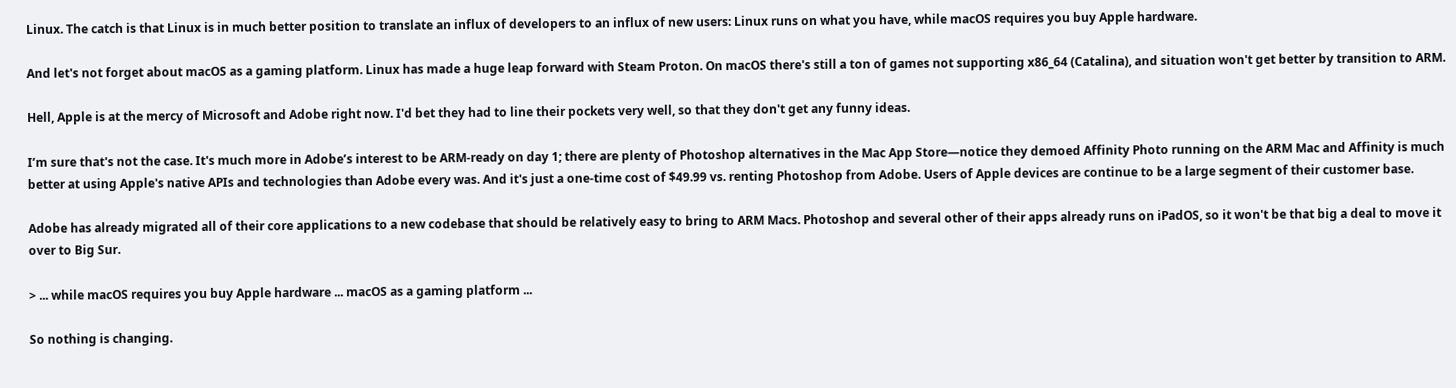Linux. The catch is that Linux is in much better position to translate an influx of developers to an influx of new users: Linux runs on what you have, while macOS requires you buy Apple hardware.

And let's not forget about macOS as a gaming platform. Linux has made a huge leap forward with Steam Proton. On macOS there's still a ton of games not supporting x86_64 (Catalina), and situation won't get better by transition to ARM.

Hell, Apple is at the mercy of Microsoft and Adobe right now. I'd bet they had to line their pockets very well, so that they don't get any funny ideas.

I’m sure that's not the case. It's much more in Adobe’s interest to be ARM-ready on day 1; there are plenty of Photoshop alternatives in the Mac App Store—notice they demoed Affinity Photo running on the ARM Mac and Affinity is much better at using Apple's native APIs and technologies than Adobe every was. And it's just a one-time cost of $49.99 vs. renting Photoshop from Adobe. Users of Apple devices are continue to be a large segment of their customer base.

Adobe has already migrated all of their core applications to a new codebase that should be relatively easy to bring to ARM Macs. Photoshop and several other of their apps already runs on iPadOS, so it won't be that big a deal to move it over to Big Sur.

> ... while macOS requires you buy Apple hardware ... macOS as a gaming platform ...

So nothing is changing.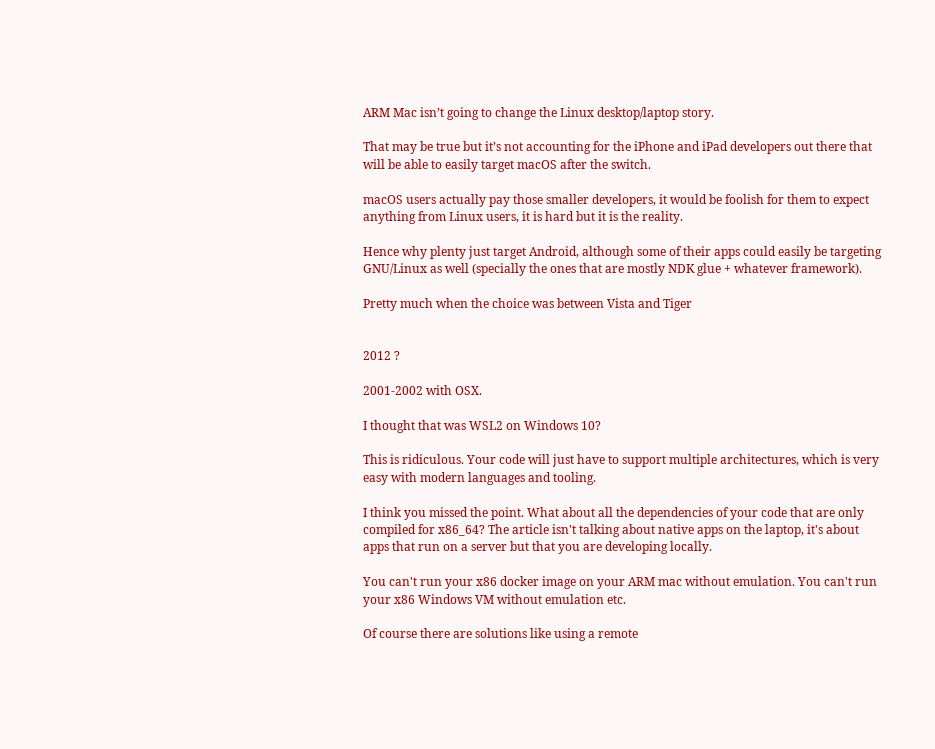ARM Mac isn’t going to change the Linux desktop/laptop story.

That may be true but it’s not accounting for the iPhone and iPad developers out there that will be able to easily target macOS after the switch.

macOS users actually pay those smaller developers, it would be foolish for them to expect anything from Linux users, it is hard but it is the reality.

Hence why plenty just target Android, although some of their apps could easily be targeting GNU/Linux as well (specially the ones that are mostly NDK glue + whatever framework).

Pretty much when the choice was between Vista and Tiger


2012 ?

2001-2002 with OSX.

I thought that was WSL2 on Windows 10?

This is ridiculous. Your code will just have to support multiple architectures, which is very easy with modern languages and tooling.

I think you missed the point. What about all the dependencies of your code that are only compiled for x86_64? The article isn't talking about native apps on the laptop, it's about apps that run on a server but that you are developing locally.

You can't run your x86 docker image on your ARM mac without emulation. You can't run your x86 Windows VM without emulation etc.

Of course there are solutions like using a remote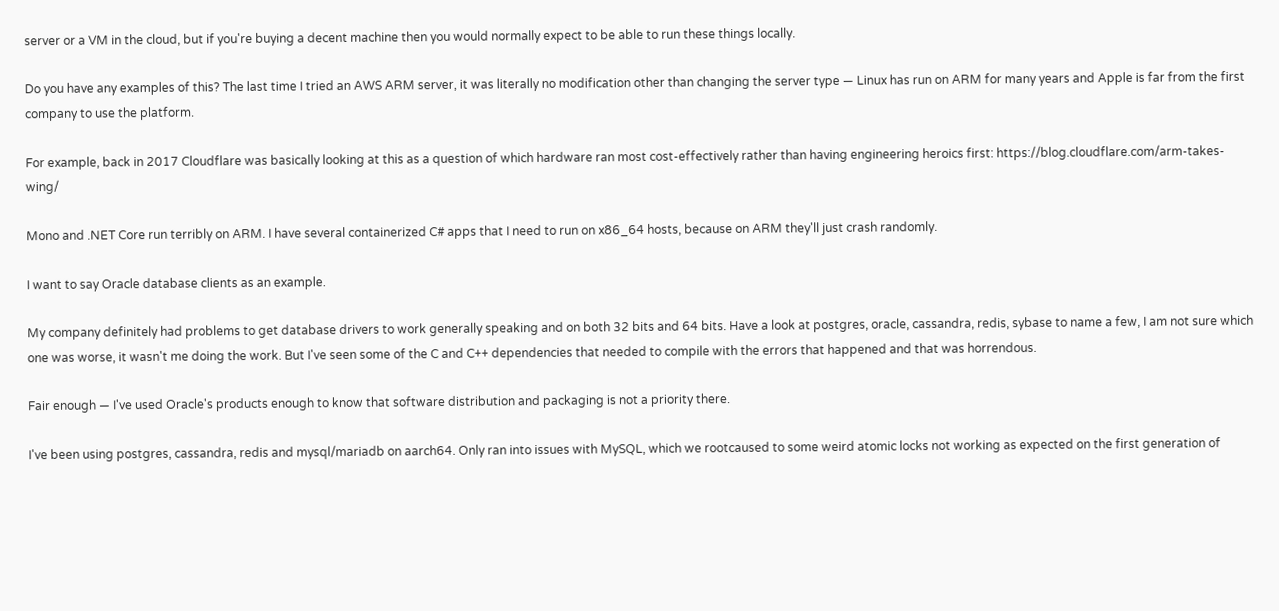server or a VM in the cloud, but if you're buying a decent machine then you would normally expect to be able to run these things locally.

Do you have any examples of this? The last time I tried an AWS ARM server, it was literally no modification other than changing the server type — Linux has run on ARM for many years and Apple is far from the first company to use the platform.

For example, back in 2017 Cloudflare was basically looking at this as a question of which hardware ran most cost-effectively rather than having engineering heroics first: https://blog.cloudflare.com/arm-takes-wing/

Mono and .NET Core run terribly on ARM. I have several containerized C# apps that I need to run on x86_64 hosts, because on ARM they'll just crash randomly.

I want to say Oracle database clients as an example.

My company definitely had problems to get database drivers to work generally speaking and on both 32 bits and 64 bits. Have a look at postgres, oracle, cassandra, redis, sybase to name a few, I am not sure which one was worse, it wasn't me doing the work. But I've seen some of the C and C++ dependencies that needed to compile with the errors that happened and that was horrendous.

Fair enough — I've used Oracle's products enough to know that software distribution and packaging is not a priority there.

I've been using postgres, cassandra, redis and mysql/mariadb on aarch64. Only ran into issues with MySQL, which we rootcaused to some weird atomic locks not working as expected on the first generation of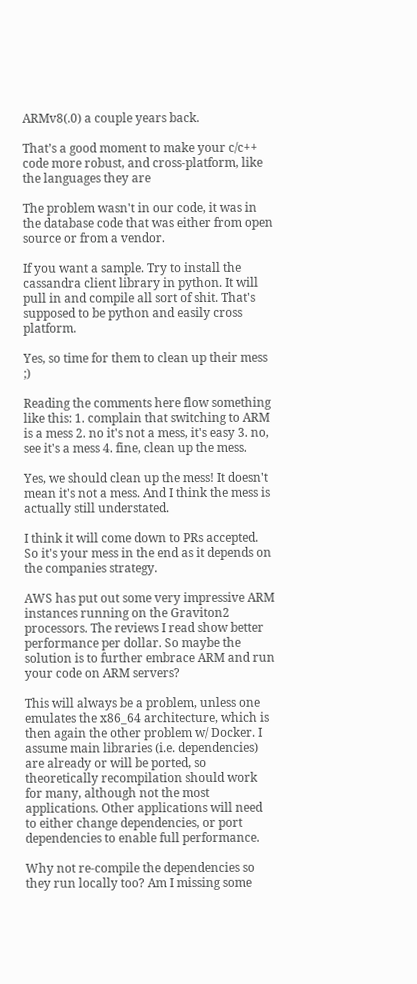ARMv8(.0) a couple years back.

That’s a good moment to make your c/c++ code more robust, and cross-platform, like the languages they are

The problem wasn't in our code, it was in the database code that was either from open source or from a vendor.

If you want a sample. Try to install the cassandra client library in python. It will pull in and compile all sort of shit. That's supposed to be python and easily cross platform.

Yes, so time for them to clean up their mess ;)

Reading the comments here flow something like this: 1. complain that switching to ARM is a mess 2. no it's not a mess, it's easy 3. no, see it's a mess 4. fine, clean up the mess.

Yes, we should clean up the mess! It doesn't mean it's not a mess. And I think the mess is actually still understated.

I think it will come down to PRs accepted. So it's your mess in the end as it depends on the companies strategy.

AWS has put out some very impressive ARM instances running on the Graviton2 processors. The reviews I read show better performance per dollar. So maybe the solution is to further embrace ARM and run your code on ARM servers?

This will always be a problem, unless one emulates the x86_64 architecture, which is then again the other problem w/ Docker. I assume main libraries (i.e. dependencies) are already or will be ported, so theoretically recompilation should work for many, although not the most applications. Other applications will need to either change dependencies, or port dependencies to enable full performance.

Why not re-compile the dependencies so they run locally too? Am I missing some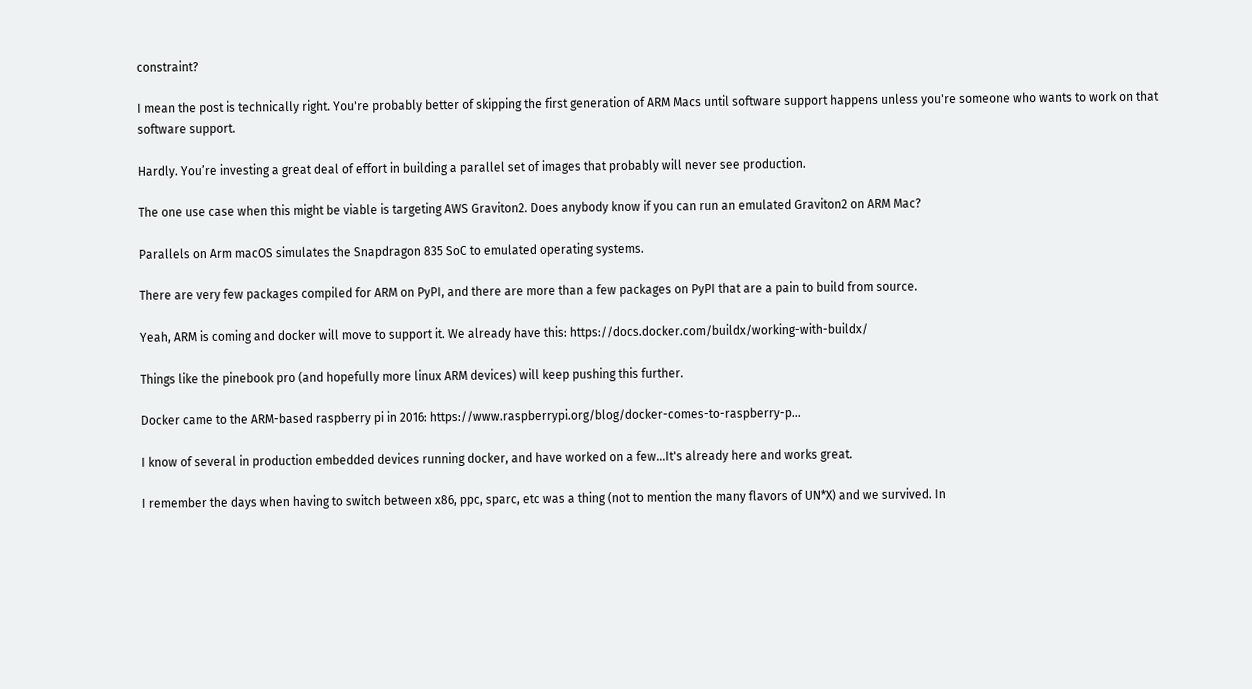constraint?

I mean the post is technically right. You're probably better of skipping the first generation of ARM Macs until software support happens unless you're someone who wants to work on that software support.

Hardly. You’re investing a great deal of effort in building a parallel set of images that probably will never see production.

The one use case when this might be viable is targeting AWS Graviton2. Does anybody know if you can run an emulated Graviton2 on ARM Mac?

Parallels on Arm macOS simulates the Snapdragon 835 SoC to emulated operating systems.

There are very few packages compiled for ARM on PyPI, and there are more than a few packages on PyPI that are a pain to build from source.

Yeah, ARM is coming and docker will move to support it. We already have this: https://docs.docker.com/buildx/working-with-buildx/

Things like the pinebook pro (and hopefully more linux ARM devices) will keep pushing this further.

Docker came to the ARM-based raspberry pi in 2016: https://www.raspberrypi.org/blog/docker-comes-to-raspberry-p...

I know of several in production embedded devices running docker, and have worked on a few...It's already here and works great.

I remember the days when having to switch between x86, ppc, sparc, etc was a thing (not to mention the many flavors of UN*X) and we survived. In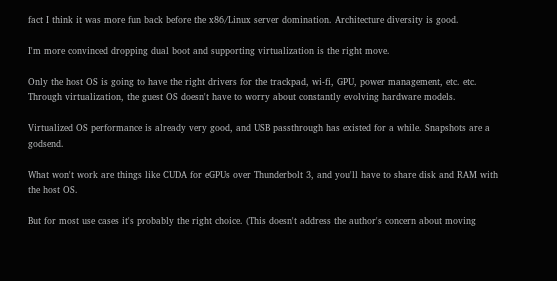fact I think it was more fun back before the x86/Linux server domination. Architecture diversity is good.

I'm more convinced dropping dual boot and supporting virtualization is the right move.

Only the host OS is going to have the right drivers for the trackpad, wi-fi, GPU, power management, etc. etc. Through virtualization, the guest OS doesn't have to worry about constantly evolving hardware models.

Virtualized OS performance is already very good, and USB passthrough has existed for a while. Snapshots are a godsend.

What won't work are things like CUDA for eGPUs over Thunderbolt 3, and you'll have to share disk and RAM with the host OS.

But for most use cases it's probably the right choice. (This doesn't address the author's concern about moving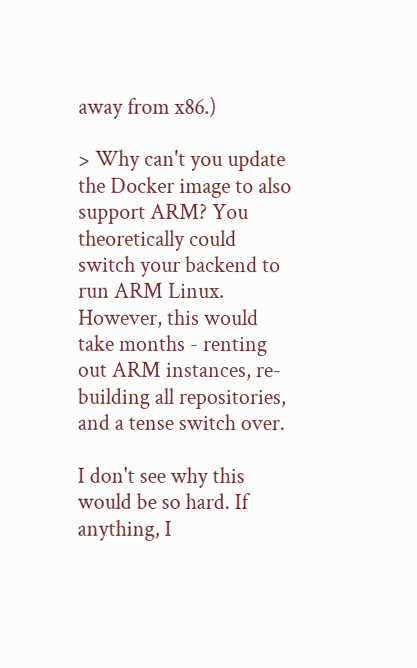away from x86.)

> Why can't you update the Docker image to also support ARM? You theoretically could switch your backend to run ARM Linux. However, this would take months - renting out ARM instances, re-building all repositories, and a tense switch over.

I don't see why this would be so hard. If anything, I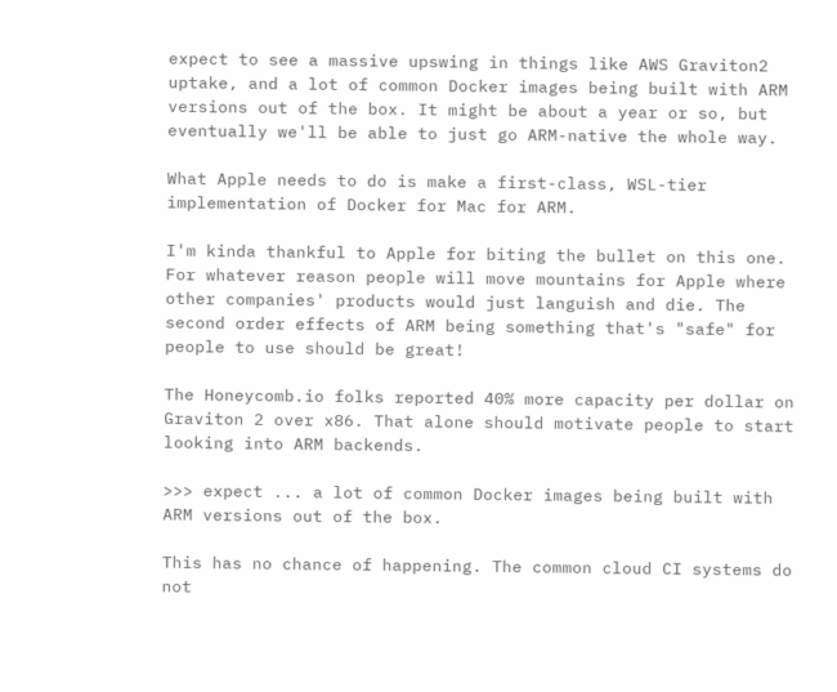expect to see a massive upswing in things like AWS Graviton2 uptake, and a lot of common Docker images being built with ARM versions out of the box. It might be about a year or so, but eventually we'll be able to just go ARM-native the whole way.

What Apple needs to do is make a first-class, WSL-tier implementation of Docker for Mac for ARM.

I'm kinda thankful to Apple for biting the bullet on this one. For whatever reason people will move mountains for Apple where other companies' products would just languish and die. The second order effects of ARM being something that's "safe" for people to use should be great!

The Honeycomb.io folks reported 40% more capacity per dollar on Graviton 2 over x86. That alone should motivate people to start looking into ARM backends.

>>> expect ... a lot of common Docker images being built with ARM versions out of the box.

This has no chance of happening. The common cloud CI systems do not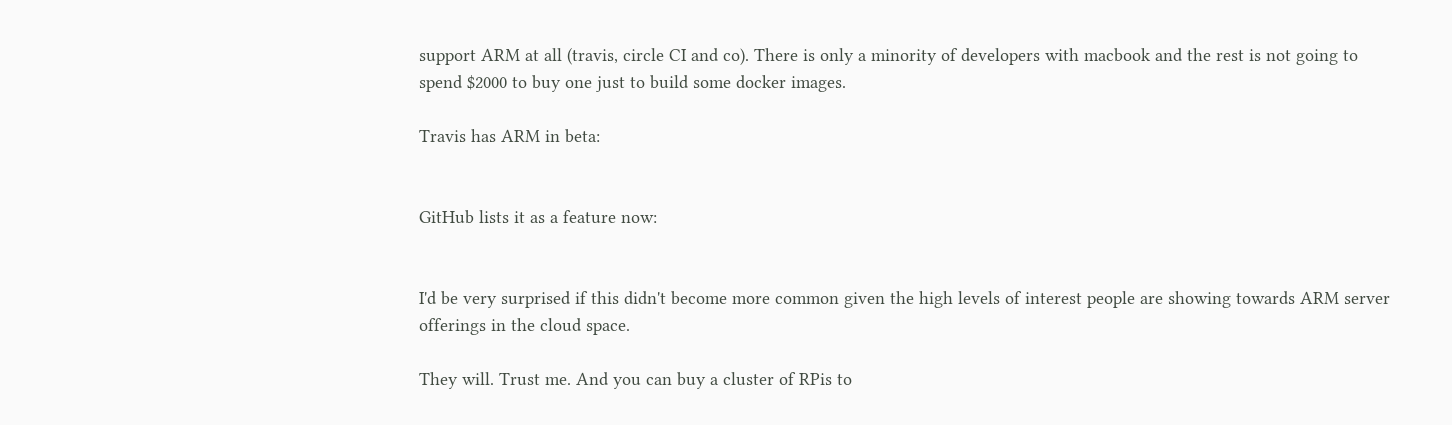support ARM at all (travis, circle CI and co). There is only a minority of developers with macbook and the rest is not going to spend $2000 to buy one just to build some docker images.

Travis has ARM in beta:


GitHub lists it as a feature now:


I'd be very surprised if this didn't become more common given the high levels of interest people are showing towards ARM server offerings in the cloud space.

They will. Trust me. And you can buy a cluster of RPis to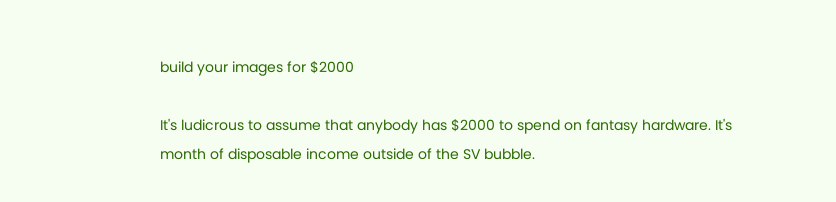build your images for $2000

It's ludicrous to assume that anybody has $2000 to spend on fantasy hardware. It's month of disposable income outside of the SV bubble.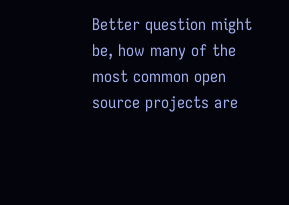Better question might be, how many of the most common open source projects are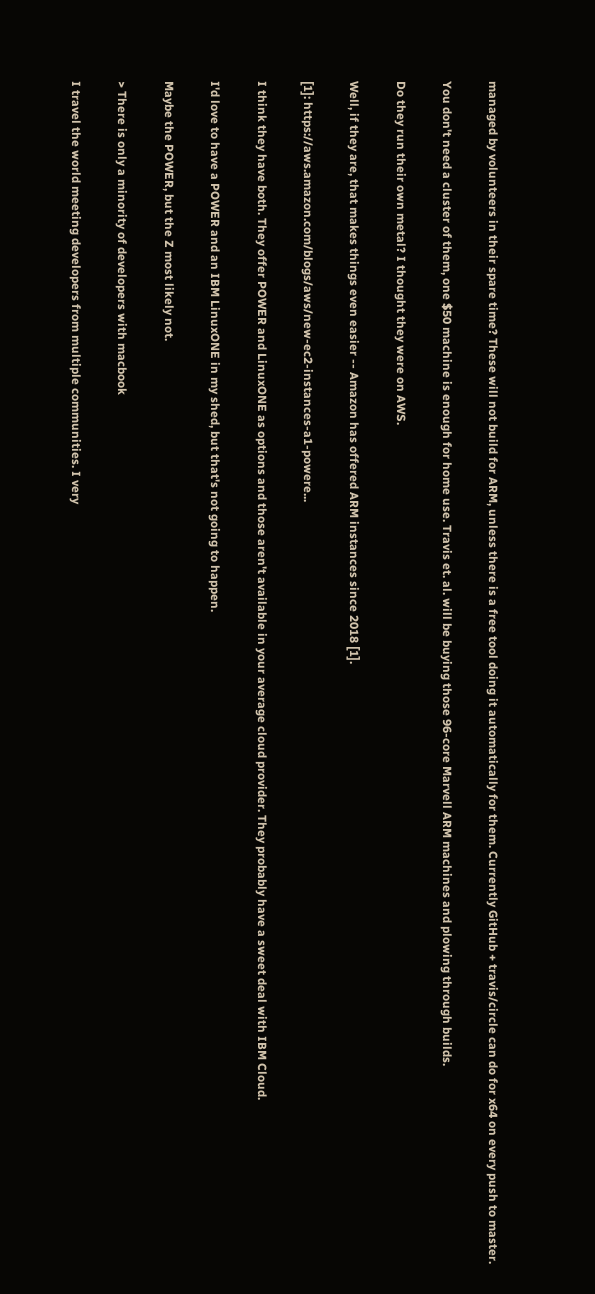managed by volunteers in their spare time? These will not build for ARM, unless there is a free tool doing it automatically for them. Currently GitHub + travis/circle can do for x64 on every push to master.

You don't need a cluster of them, one $50 machine is enough for home use. Travis et. al. will be buying those 96-core Marvell ARM machines and plowing through builds.

Do they run their own metal? I thought they were on AWS.

Well, if they are, that makes things even easier -- Amazon has offered ARM instances since 2018 [1].

[1]: https://aws.amazon.com/blogs/aws/new-ec2-instances-a1-powere...

I think they have both. They offer POWER and LinuxONE as options and those aren't available in your average cloud provider. They probably have a sweet deal with IBM Cloud.

I'd love to have a POWER and an IBM LinuxONE in my shed, but that's not going to happen.

Maybe the POWER, but the Z most likely not.

> There is only a minority of developers with macbook

I travel the world meeting developers from multiple communities. I very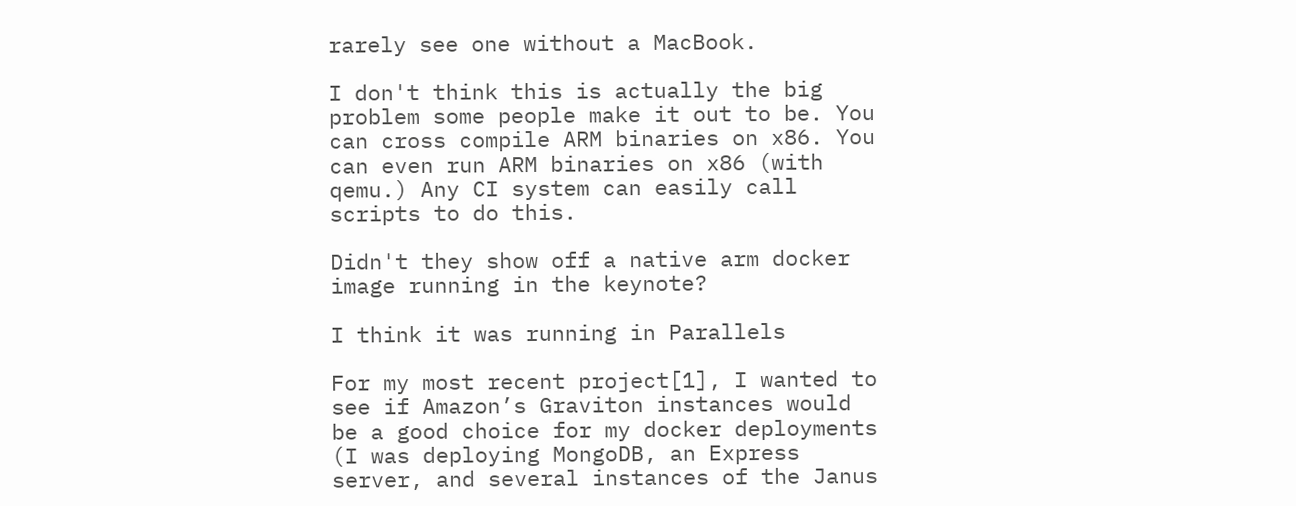rarely see one without a MacBook.

I don't think this is actually the big problem some people make it out to be. You can cross compile ARM binaries on x86. You can even run ARM binaries on x86 (with qemu.) Any CI system can easily call scripts to do this.

Didn't they show off a native arm docker image running in the keynote?

I think it was running in Parallels

For my most recent project[1], I wanted to see if Amazon’s Graviton instances would be a good choice for my docker deployments (I was deploying MongoDB, an Express server, and several instances of the Janus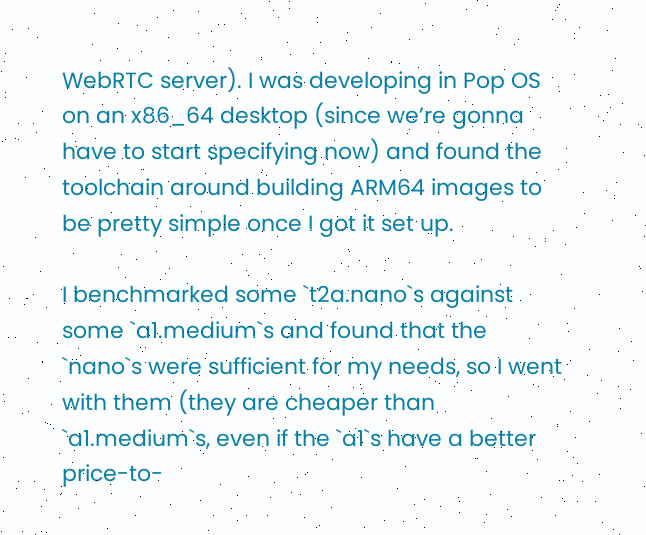WebRTC server). I was developing in Pop OS on an x86_64 desktop (since we’re gonna have to start specifying now) and found the toolchain around building ARM64 images to be pretty simple once I got it set up.

I benchmarked some `t2a.nano`s against some `a1.medium`s and found that the `nano`s were sufficient for my needs, so I went with them (they are cheaper than `a1.medium`s, even if the `a1`s have a better price-to-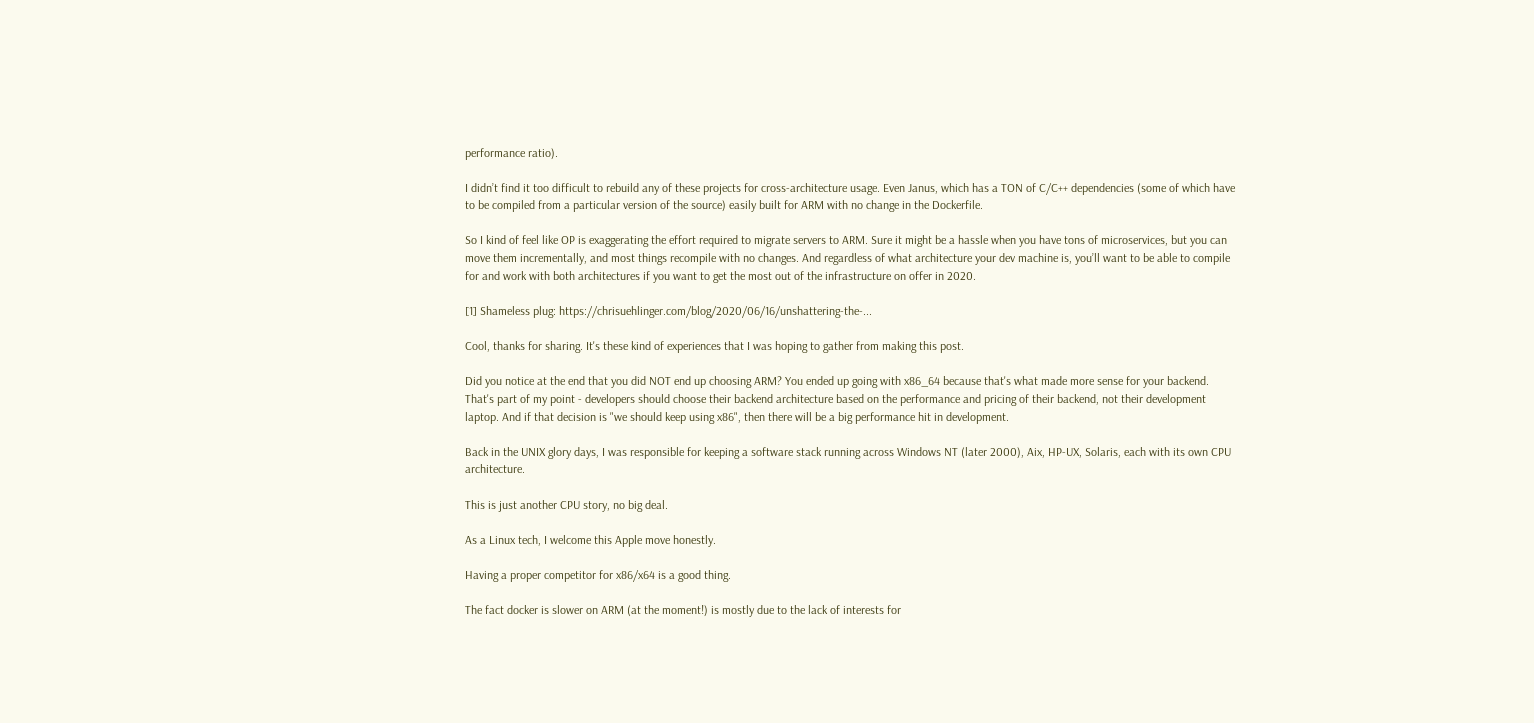performance ratio).

I didn’t find it too difficult to rebuild any of these projects for cross-architecture usage. Even Janus, which has a TON of C/C++ dependencies (some of which have to be compiled from a particular version of the source) easily built for ARM with no change in the Dockerfile.

So I kind of feel like OP is exaggerating the effort required to migrate servers to ARM. Sure it might be a hassle when you have tons of microservices, but you can move them incrementally, and most things recompile with no changes. And regardless of what architecture your dev machine is, you’ll want to be able to compile for and work with both architectures if you want to get the most out of the infrastructure on offer in 2020.

[1] Shameless plug: https://chrisuehlinger.com/blog/2020/06/16/unshattering-the-...

Cool, thanks for sharing. It's these kind of experiences that I was hoping to gather from making this post.

Did you notice at the end that you did NOT end up choosing ARM? You ended up going with x86_64 because that's what made more sense for your backend. That's part of my point - developers should choose their backend architecture based on the performance and pricing of their backend, not their development laptop. And if that decision is "we should keep using x86", then there will be a big performance hit in development.

Back in the UNIX glory days, I was responsible for keeping a software stack running across Windows NT (later 2000), Aix, HP-UX, Solaris, each with its own CPU architecture.

This is just another CPU story, no big deal.

As a Linux tech, I welcome this Apple move honestly.

Having a proper competitor for x86/x64 is a good thing.

The fact docker is slower on ARM (at the moment!) is mostly due to the lack of interests for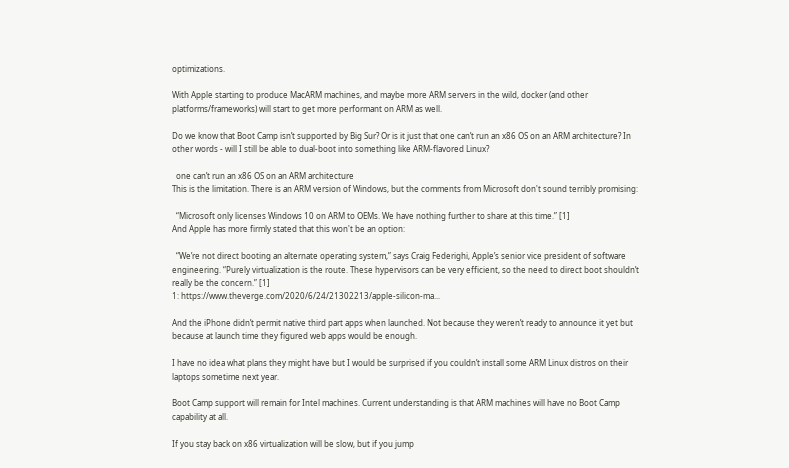optimizations.

With Apple starting to produce MacARM machines, and maybe more ARM servers in the wild, docker (and other platforms/frameworks) will start to get more performant on ARM as well.

Do we know that Boot Camp isn’t supported by Big Sur? Or is it just that one can’t run an x86 OS on an ARM architecture? In other words - will I still be able to dual-boot into something like ARM-flavored Linux?

  one can’t run an x86 OS on an ARM architecture
This is the limitation. There is an ARM version of Windows, but the comments from Microsoft don't sound terribly promising:

  “Microsoft only licenses Windows 10 on ARM to OEMs. We have nothing further to share at this time.” [1]
And Apple has more firmly stated that this won't be an option:

  “We’re not direct booting an alternate operating system,” says Craig Federighi, Apple’s senior vice president of software engineering. “Purely virtualization is the route. These hypervisors can be very efficient, so the need to direct boot shouldn’t really be the concern.” [1]
1: https://www.theverge.com/2020/6/24/21302213/apple-silicon-ma...

And the iPhone didn’t permit native third part apps when launched. Not because they weren’t ready to announce it yet but because at launch time they figured web apps would be enough.

I have no idea what plans they might have but I would be surprised if you couldn’t install some ARM Linux distros on their laptops sometime next year.

Boot Camp support will remain for Intel machines. Current understanding is that ARM machines will have no Boot Camp capability at all.

If you stay back on x86 virtualization will be slow, but if you jump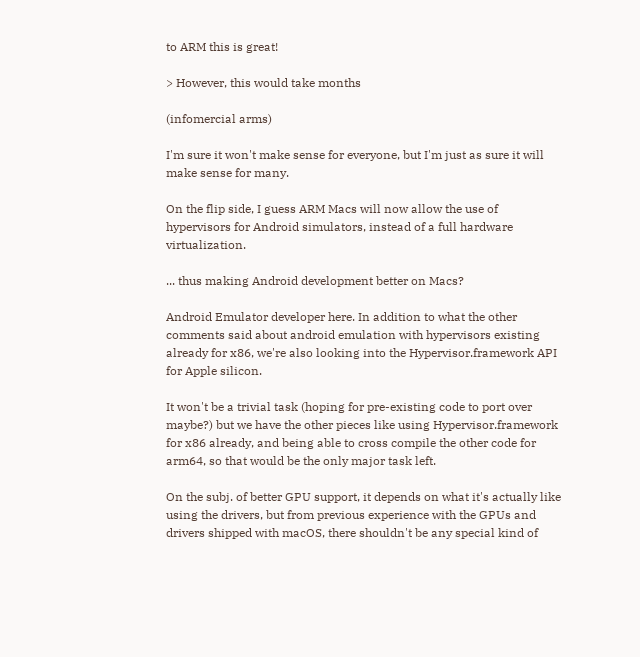to ARM this is great!

> However, this would take months

(infomercial arms)

I'm sure it won't make sense for everyone, but I'm just as sure it will make sense for many.

On the flip side, I guess ARM Macs will now allow the use of hypervisors for Android simulators, instead of a full hardware virtualization.

... thus making Android development better on Macs?

Android Emulator developer here. In addition to what the other comments said about android emulation with hypervisors existing already for x86, we're also looking into the Hypervisor.framework API for Apple silicon.

It won't be a trivial task (hoping for pre-existing code to port over maybe?) but we have the other pieces like using Hypervisor.framework for x86 already, and being able to cross compile the other code for arm64, so that would be the only major task left.

On the subj. of better GPU support, it depends on what it's actually like using the drivers, but from previous experience with the GPUs and drivers shipped with macOS, there shouldn't be any special kind of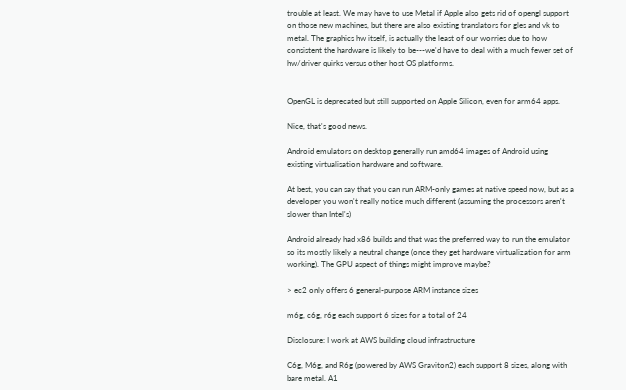trouble at least. We may have to use Metal if Apple also gets rid of opengl support on those new machines, but there are also existing translators for gles and vk to metal. The graphics hw itself, is actually the least of our worries due to how consistent the hardware is likely to be---we'd have to deal with a much fewer set of hw/driver quirks versus other host OS platforms.


OpenGL is deprecated but still supported on Apple Silicon, even for arm64 apps.

Nice, that's good news.

Android emulators on desktop generally run amd64 images of Android using existing virtualisation hardware and software.

At best, you can say that you can run ARM-only games at native speed now, but as a developer you won't really notice much different (assuming the processors aren't slower than Intel's)

Android already had x86 builds and that was the preferred way to run the emulator so its mostly likely a neutral change (once they get hardware virtualization for arm working). The GPU aspect of things might improve maybe?

> ec2 only offers 6 general-purpose ARM instance sizes

m6g, c6g, r6g each support 6 sizes for a total of 24

Disclosure: I work at AWS building cloud infrastructure

C6g, M6g, and R6g (powered by AWS Graviton2) each support 8 sizes, along with bare metal. A1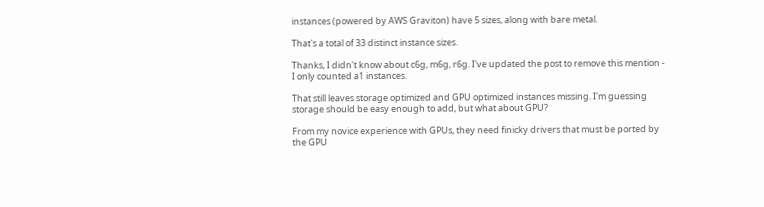instances (powered by AWS Graviton) have 5 sizes, along with bare metal.

That's a total of 33 distinct instance sizes.

Thanks, I didn't know about c6g, m6g, r6g. I've updated the post to remove this mention - I only counted a1 instances.

That still leaves storage optimized and GPU optimized instances missing. I'm guessing storage should be easy enough to add, but what about GPU?

From my novice experience with GPUs, they need finicky drivers that must be ported by the GPU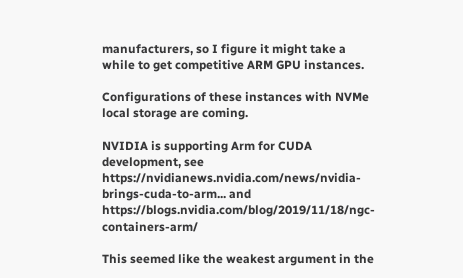manufacturers, so I figure it might take a while to get competitive ARM GPU instances.

Configurations of these instances with NVMe local storage are coming.

NVIDIA is supporting Arm for CUDA development, see https://nvidianews.nvidia.com/news/nvidia-brings-cuda-to-arm... and https://blogs.nvidia.com/blog/2019/11/18/ngc-containers-arm/

This seemed like the weakest argument in the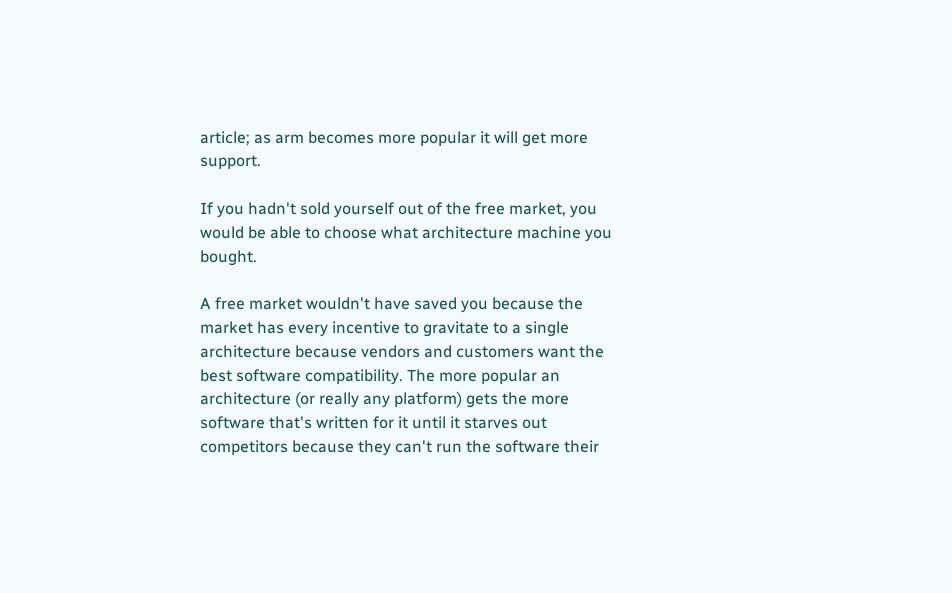article; as arm becomes more popular it will get more support.

If you hadn't sold yourself out of the free market, you would be able to choose what architecture machine you bought.

A free market wouldn't have saved you because the market has every incentive to gravitate to a single architecture because vendors and customers want the best software compatibility. The more popular an architecture (or really any platform) gets the more software that's written for it until it starves out competitors because they can't run the software their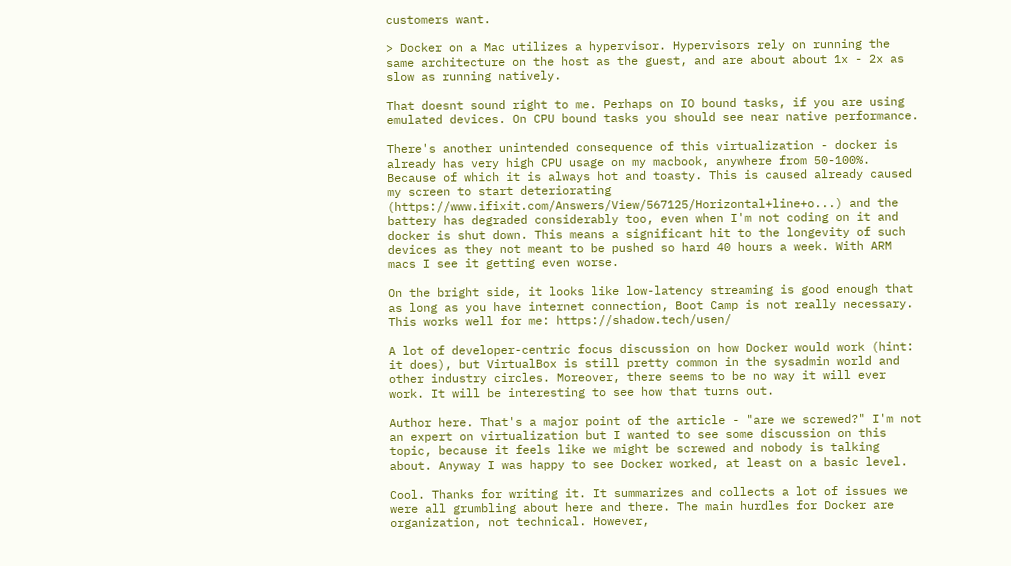customers want.

> Docker on a Mac utilizes a hypervisor. Hypervisors rely on running the same architecture on the host as the guest, and are about about 1x - 2x as slow as running natively.

That doesnt sound right to me. Perhaps on IO bound tasks, if you are using emulated devices. On CPU bound tasks you should see near native performance.

There's another unintended consequence of this virtualization - docker is already has very high CPU usage on my macbook, anywhere from 50-100%. Because of which it is always hot and toasty. This is caused already caused my screen to start deteriorating (https://www.ifixit.com/Answers/View/567125/Horizontal+line+o...) and the battery has degraded considerably too, even when I'm not coding on it and docker is shut down. This means a significant hit to the longevity of such devices as they not meant to be pushed so hard 40 hours a week. With ARM macs I see it getting even worse.

On the bright side, it looks like low-latency streaming is good enough that as long as you have internet connection, Boot Camp is not really necessary. This works well for me: https://shadow.tech/usen/

A lot of developer-centric focus discussion on how Docker would work (hint: it does), but VirtualBox is still pretty common in the sysadmin world and other industry circles. Moreover, there seems to be no way it will ever work. It will be interesting to see how that turns out.

Author here. That's a major point of the article - "are we screwed?" I'm not an expert on virtualization but I wanted to see some discussion on this topic, because it feels like we might be screwed and nobody is talking about. Anyway I was happy to see Docker worked, at least on a basic level.

Cool. Thanks for writing it. It summarizes and collects a lot of issues we were all grumbling about here and there. The main hurdles for Docker are organization, not technical. However,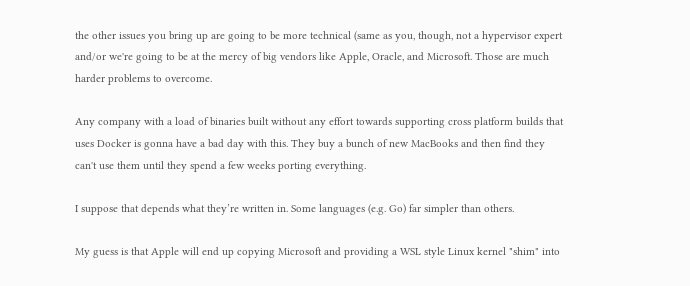the other issues you bring up are going to be more technical (same as you, though, not a hypervisor expert and/or we're going to be at the mercy of big vendors like Apple, Oracle, and Microsoft. Those are much harder problems to overcome.

Any company with a load of binaries built without any effort towards supporting cross platform builds that uses Docker is gonna have a bad day with this. They buy a bunch of new MacBooks and then find they can't use them until they spend a few weeks porting everything.

I suppose that depends what they’re written in. Some languages (e.g. Go) far simpler than others.

My guess is that Apple will end up copying Microsoft and providing a WSL style Linux kernel "shim" into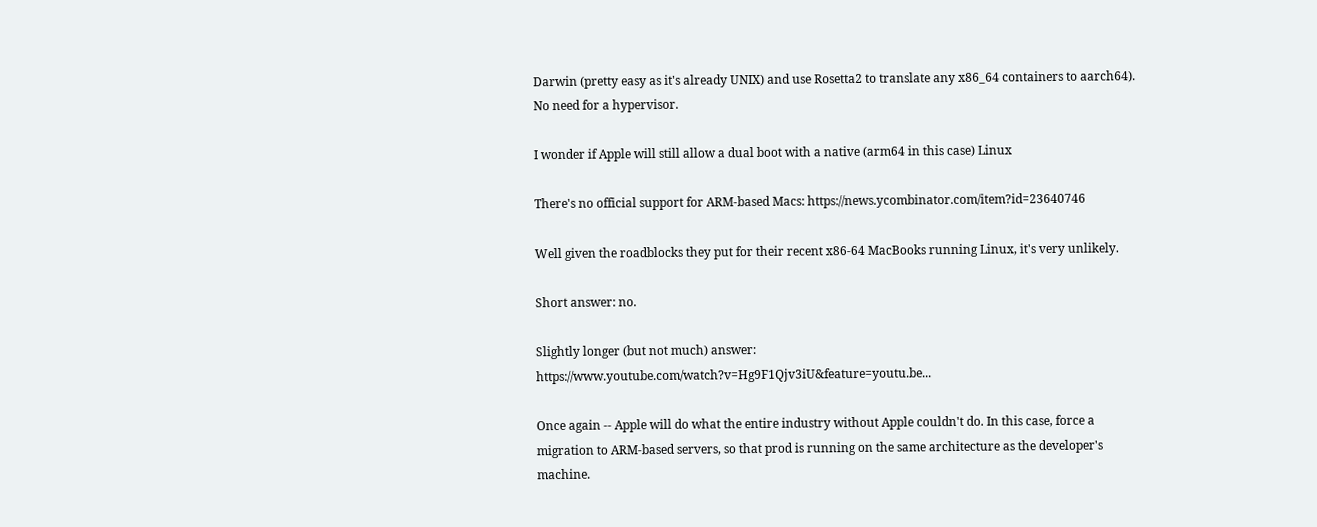Darwin (pretty easy as it's already UNIX) and use Rosetta2 to translate any x86_64 containers to aarch64). No need for a hypervisor.

I wonder if Apple will still allow a dual boot with a native (arm64 in this case) Linux

There's no official support for ARM-based Macs: https://news.ycombinator.com/item?id=23640746

Well given the roadblocks they put for their recent x86-64 MacBooks running Linux, it's very unlikely.

Short answer: no.

Slightly longer (but not much) answer: https://www.youtube.com/watch?v=Hg9F1Qjv3iU&feature=youtu.be...

Once again -- Apple will do what the entire industry without Apple couldn't do. In this case, force a migration to ARM-based servers, so that prod is running on the same architecture as the developer's machine.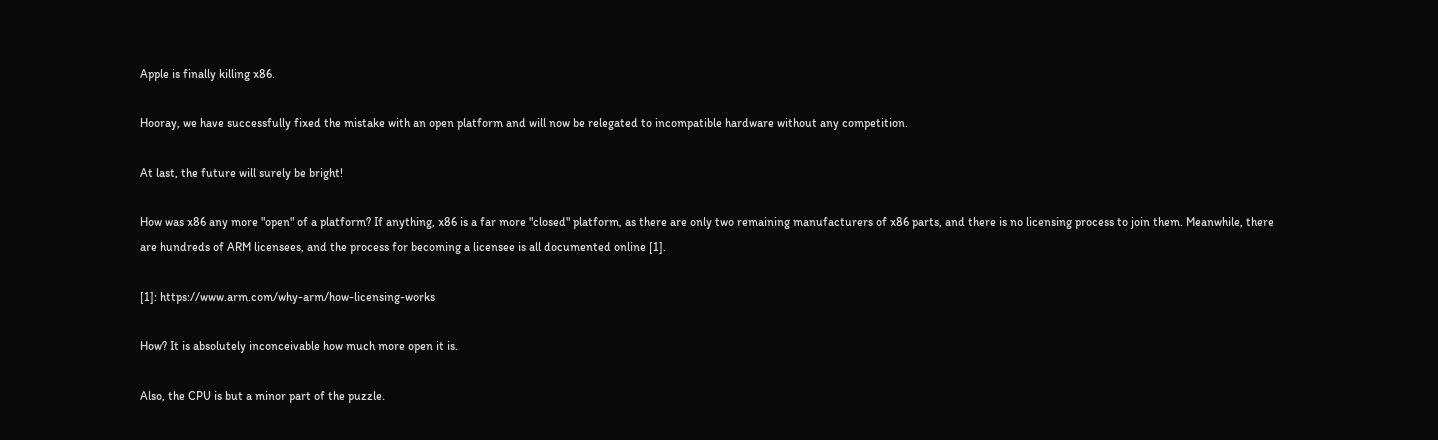Apple is finally killing x86.

Hooray, we have successfully fixed the mistake with an open platform and will now be relegated to incompatible hardware without any competition.

At last, the future will surely be bright!

How was x86 any more "open" of a platform? If anything, x86 is a far more "closed" platform, as there are only two remaining manufacturers of x86 parts, and there is no licensing process to join them. Meanwhile, there are hundreds of ARM licensees, and the process for becoming a licensee is all documented online [1].

[1]: https://www.arm.com/why-arm/how-licensing-works

How? It is absolutely inconceivable how much more open it is.

Also, the CPU is but a minor part of the puzzle.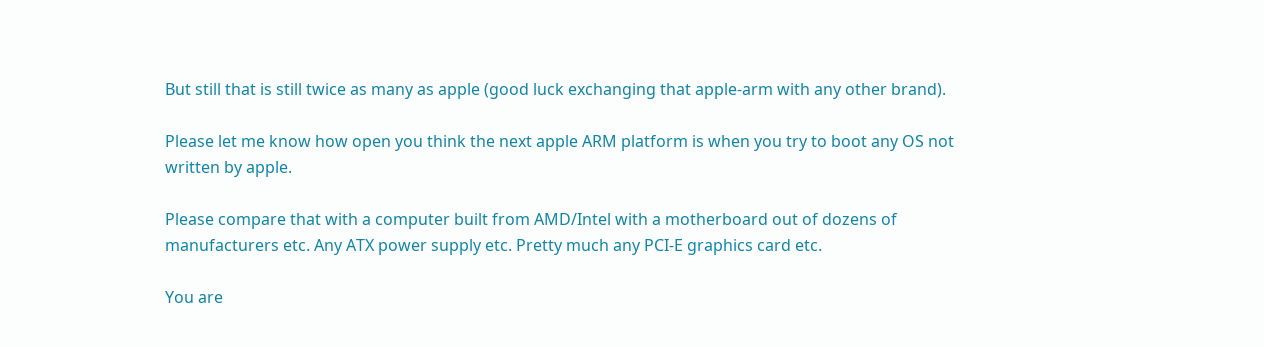But still that is still twice as many as apple (good luck exchanging that apple-arm with any other brand).

Please let me know how open you think the next apple ARM platform is when you try to boot any OS not written by apple.

Please compare that with a computer built from AMD/Intel with a motherboard out of dozens of manufacturers etc. Any ATX power supply etc. Pretty much any PCI-E graphics card etc.

You are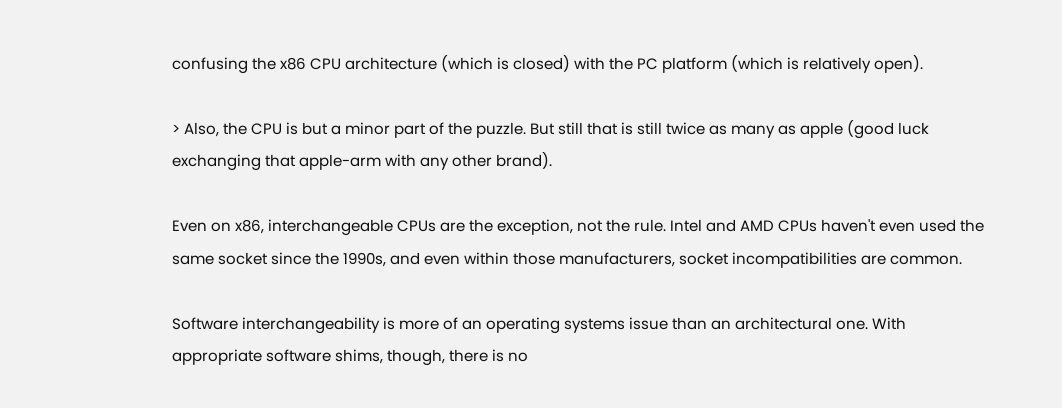confusing the x86 CPU architecture (which is closed) with the PC platform (which is relatively open).

> Also, the CPU is but a minor part of the puzzle. But still that is still twice as many as apple (good luck exchanging that apple-arm with any other brand).

Even on x86, interchangeable CPUs are the exception, not the rule. Intel and AMD CPUs haven't even used the same socket since the 1990s, and even within those manufacturers, socket incompatibilities are common.

Software interchangeability is more of an operating systems issue than an architectural one. With appropriate software shims, though, there is no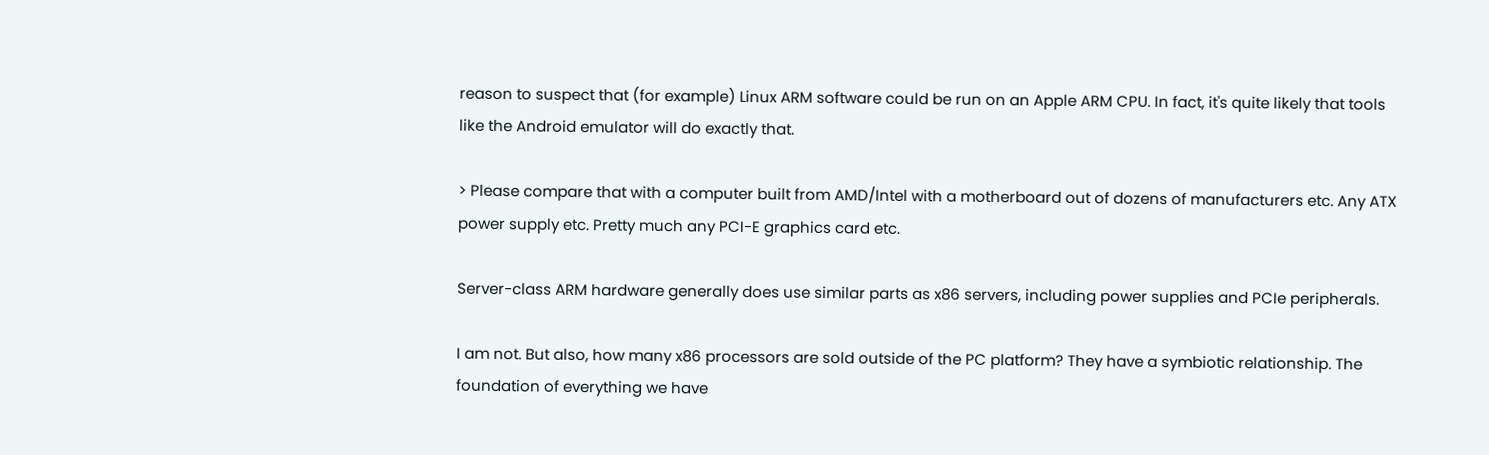reason to suspect that (for example) Linux ARM software could be run on an Apple ARM CPU. In fact, it's quite likely that tools like the Android emulator will do exactly that.

> Please compare that with a computer built from AMD/Intel with a motherboard out of dozens of manufacturers etc. Any ATX power supply etc. Pretty much any PCI-E graphics card etc.

Server-class ARM hardware generally does use similar parts as x86 servers, including power supplies and PCIe peripherals.

I am not. But also, how many x86 processors are sold outside of the PC platform? They have a symbiotic relationship. The foundation of everything we have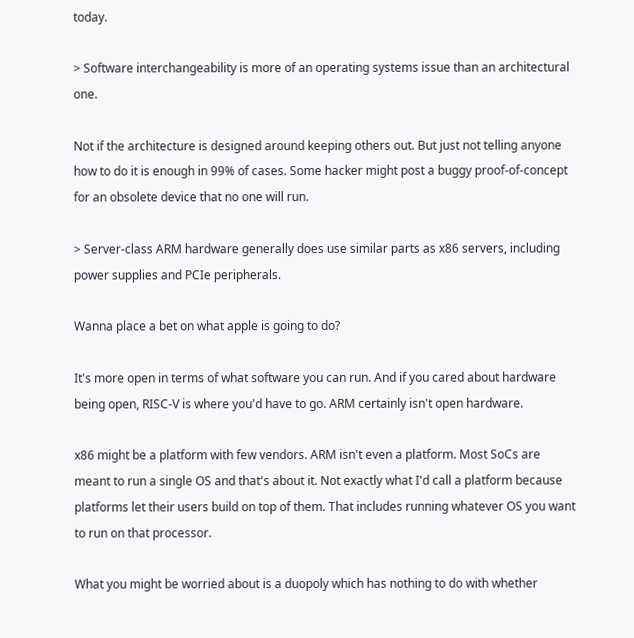today.

> Software interchangeability is more of an operating systems issue than an architectural one.

Not if the architecture is designed around keeping others out. But just not telling anyone how to do it is enough in 99% of cases. Some hacker might post a buggy proof-of-concept for an obsolete device that no one will run.

> Server-class ARM hardware generally does use similar parts as x86 servers, including power supplies and PCIe peripherals.

Wanna place a bet on what apple is going to do?

It's more open in terms of what software you can run. And if you cared about hardware being open, RISC-V is where you'd have to go. ARM certainly isn't open hardware.

x86 might be a platform with few vendors. ARM isn't even a platform. Most SoCs are meant to run a single OS and that's about it. Not exactly what I'd call a platform because platforms let their users build on top of them. That includes running whatever OS you want to run on that processor.

What you might be worried about is a duopoly which has nothing to do with whether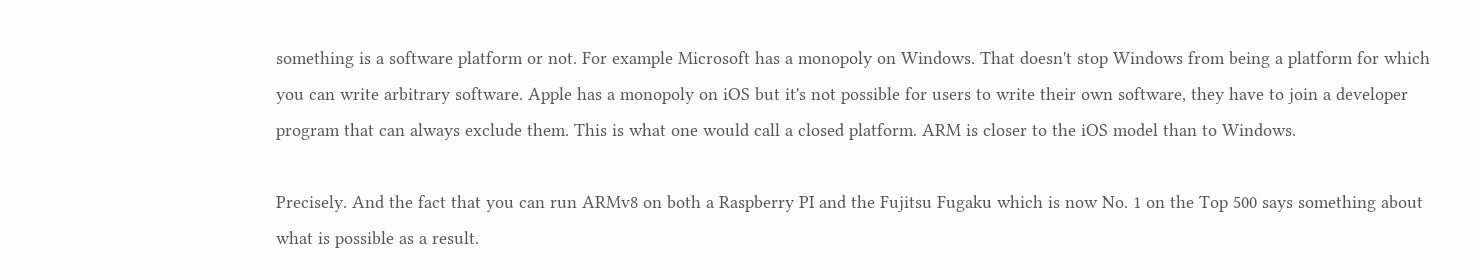something is a software platform or not. For example Microsoft has a monopoly on Windows. That doesn't stop Windows from being a platform for which you can write arbitrary software. Apple has a monopoly on iOS but it's not possible for users to write their own software, they have to join a developer program that can always exclude them. This is what one would call a closed platform. ARM is closer to the iOS model than to Windows.

Precisely. And the fact that you can run ARMv8 on both a Raspberry PI and the Fujitsu Fugaku which is now No. 1 on the Top 500 says something about what is possible as a result.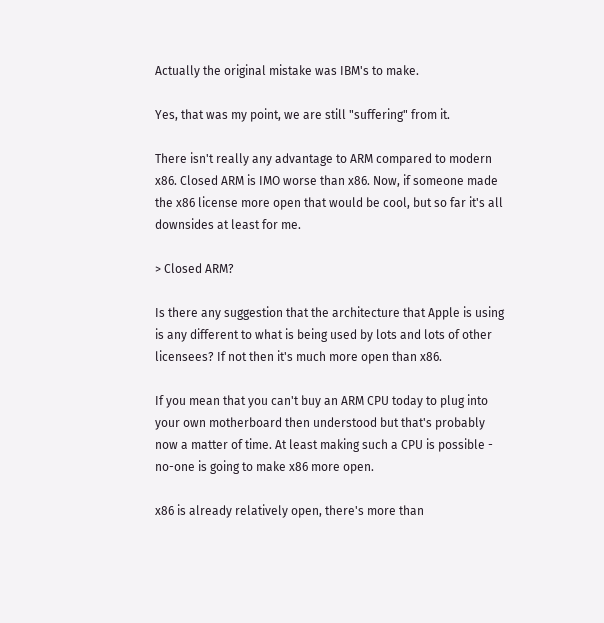Actually the original mistake was IBM's to make.

Yes, that was my point, we are still "suffering" from it.

There isn't really any advantage to ARM compared to modern x86. Closed ARM is IMO worse than x86. Now, if someone made the x86 license more open that would be cool, but so far it's all downsides at least for me.

> Closed ARM?

Is there any suggestion that the architecture that Apple is using is any different to what is being used by lots and lots of other licensees? If not then it's much more open than x86.

If you mean that you can't buy an ARM CPU today to plug into your own motherboard then understood but that's probably now a matter of time. At least making such a CPU is possible - no-one is going to make x86 more open.

x86 is already relatively open, there's more than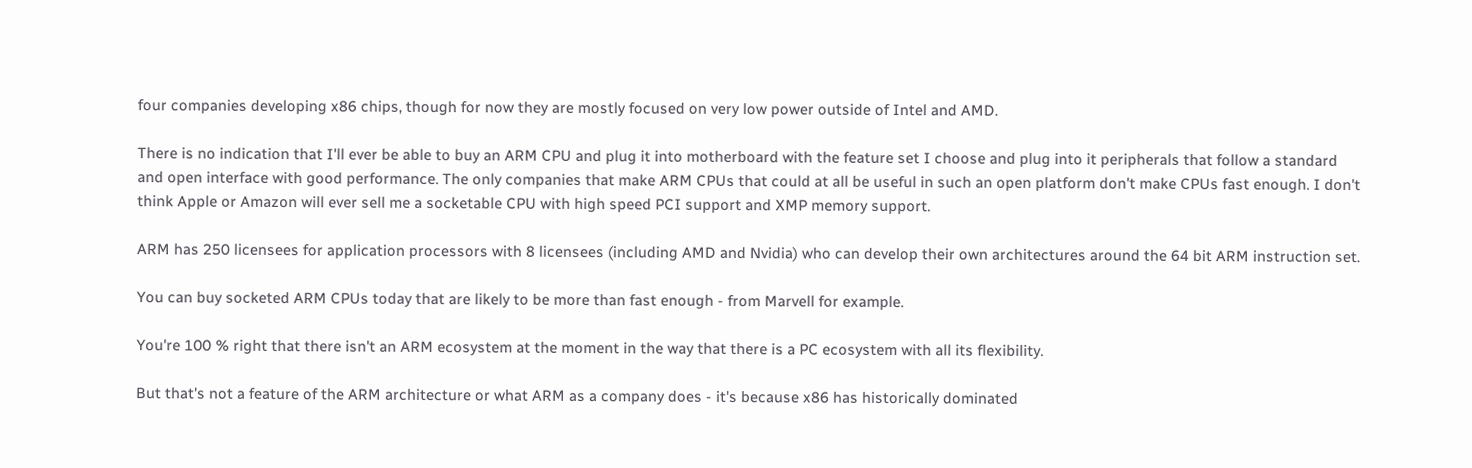four companies developing x86 chips, though for now they are mostly focused on very low power outside of Intel and AMD.

There is no indication that I'll ever be able to buy an ARM CPU and plug it into motherboard with the feature set I choose and plug into it peripherals that follow a standard and open interface with good performance. The only companies that make ARM CPUs that could at all be useful in such an open platform don't make CPUs fast enough. I don't think Apple or Amazon will ever sell me a socketable CPU with high speed PCI support and XMP memory support.

ARM has 250 licensees for application processors with 8 licensees (including AMD and Nvidia) who can develop their own architectures around the 64 bit ARM instruction set.

You can buy socketed ARM CPUs today that are likely to be more than fast enough - from Marvell for example.

You're 100 % right that there isn't an ARM ecosystem at the moment in the way that there is a PC ecosystem with all its flexibility.

But that's not a feature of the ARM architecture or what ARM as a company does - it's because x86 has historically dominated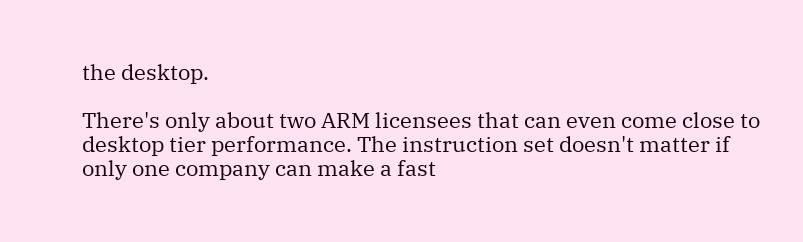the desktop.

There's only about two ARM licensees that can even come close to desktop tier performance. The instruction set doesn't matter if only one company can make a fast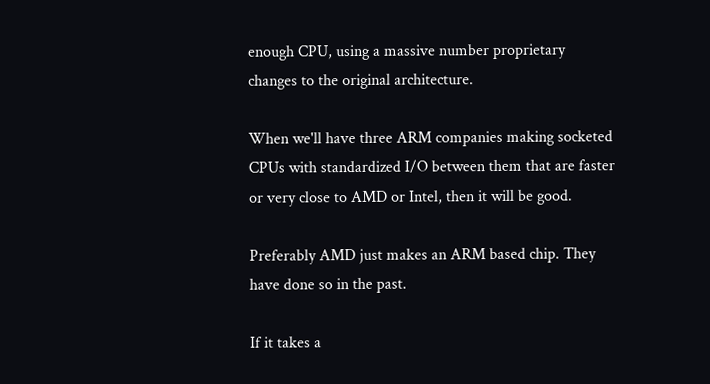enough CPU, using a massive number proprietary changes to the original architecture.

When we'll have three ARM companies making socketed CPUs with standardized I/O between them that are faster or very close to AMD or Intel, then it will be good.

Preferably AMD just makes an ARM based chip. They have done so in the past.

If it takes a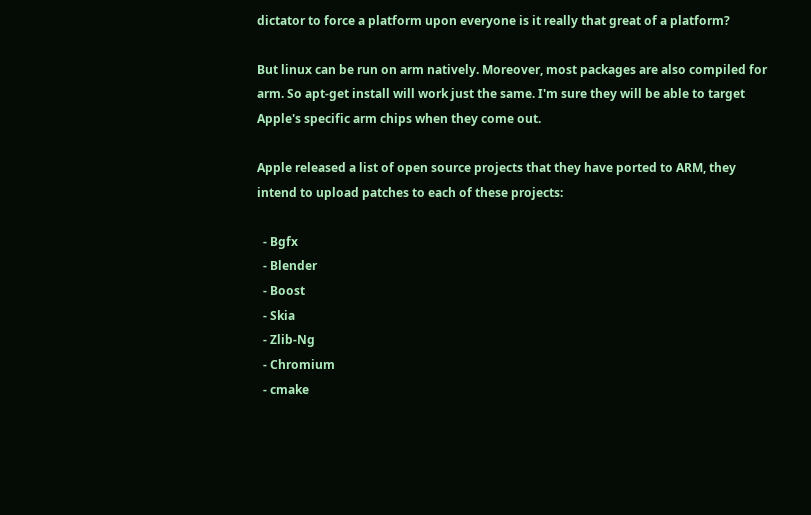dictator to force a platform upon everyone is it really that great of a platform?

But linux can be run on arm natively. Moreover, most packages are also compiled for arm. So apt-get install will work just the same. I'm sure they will be able to target Apple's specific arm chips when they come out.

Apple released a list of open source projects that they have ported to ARM, they intend to upload patches to each of these projects:

  - Bgfx
  - Blender
  - Boost
  - Skia
  - Zlib-Ng
  - Chromium
  - cmake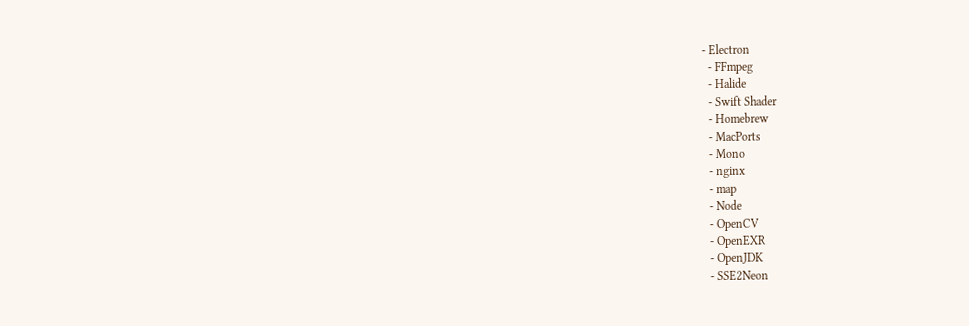- Electron
  - FFmpeg
  - Halide
  - Swift Shader
  - Homebrew
  - MacPorts
  - Mono
  - nginx
  - map
  - Node
  - OpenCV
  - OpenEXR
  - OpenJDK
  - SSE2Neon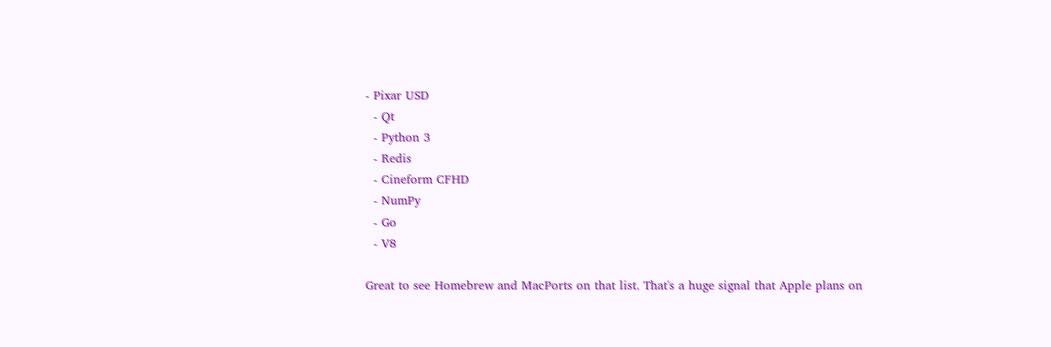- Pixar USD
  - Qt
  - Python 3
  - Redis
  - Cineform CFHD
  - NumPy
  - Go
  - V8

Great to see Homebrew and MacPorts on that list. That's a huge signal that Apple plans on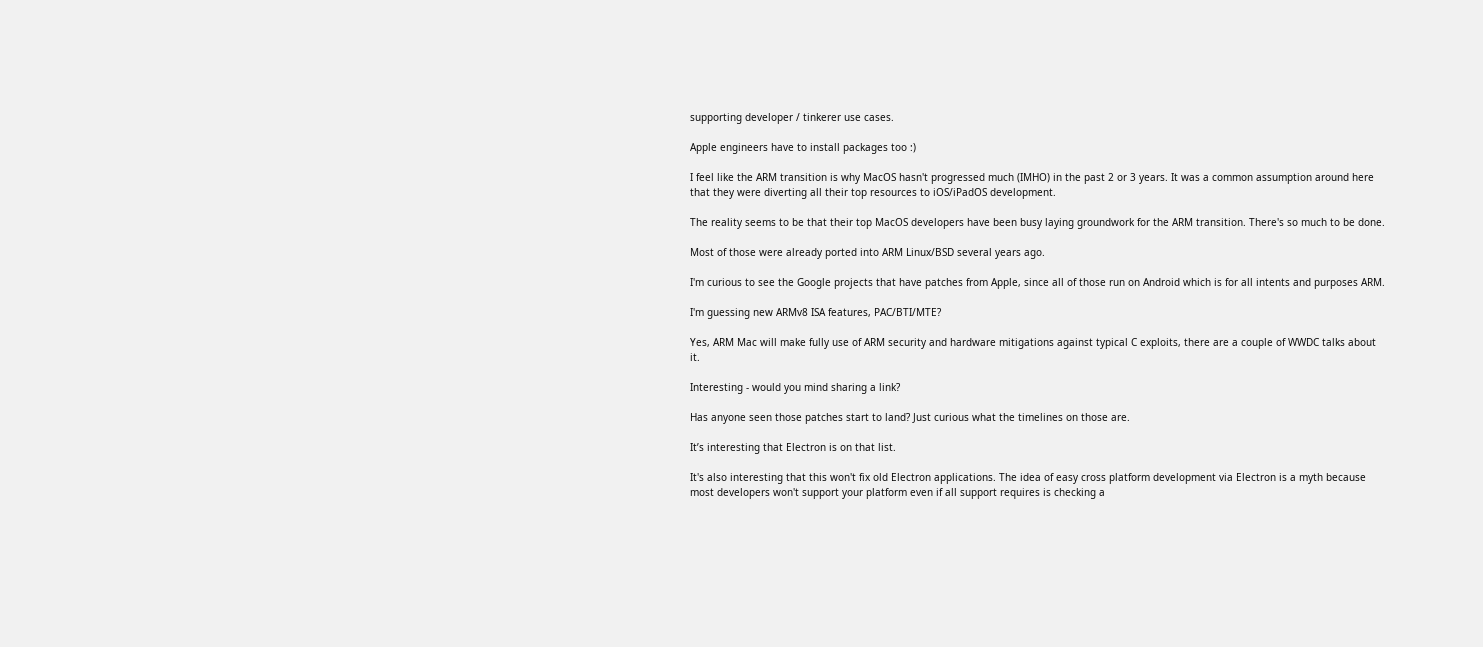supporting developer / tinkerer use cases.

Apple engineers have to install packages too :)

I feel like the ARM transition is why MacOS hasn't progressed much (IMHO) in the past 2 or 3 years. It was a common assumption around here that they were diverting all their top resources to iOS/iPadOS development.

The reality seems to be that their top MacOS developers have been busy laying groundwork for the ARM transition. There's so much to be done.

Most of those were already ported into ARM Linux/BSD several years ago.

I'm curious to see the Google projects that have patches from Apple, since all of those run on Android which is for all intents and purposes ARM.

I'm guessing new ARMv8 ISA features, PAC/BTI/MTE?

Yes, ARM Mac will make fully use of ARM security and hardware mitigations against typical C exploits, there are a couple of WWDC talks about it.

Interesting - would you mind sharing a link?

Has anyone seen those patches start to land? Just curious what the timelines on those are.

It’s interesting that Electron is on that list.

It's also interesting that this won't fix old Electron applications. The idea of easy cross platform development via Electron is a myth because most developers won't support your platform even if all support requires is checking a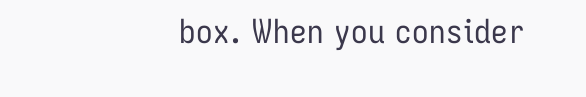box. When you consider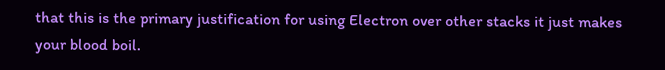that this is the primary justification for using Electron over other stacks it just makes your blood boil.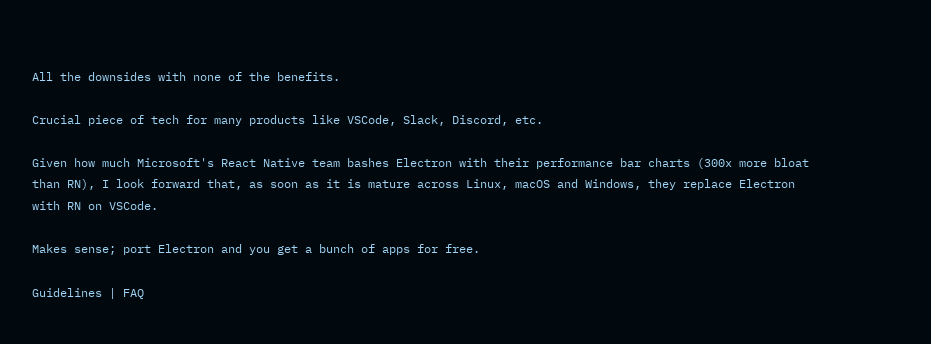All the downsides with none of the benefits.

Crucial piece of tech for many products like VSCode, Slack, Discord, etc.

Given how much Microsoft's React Native team bashes Electron with their performance bar charts (300x more bloat than RN), I look forward that, as soon as it is mature across Linux, macOS and Windows, they replace Electron with RN on VSCode.

Makes sense; port Electron and you get a bunch of apps for free.

Guidelines | FAQ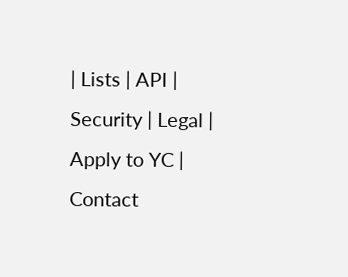| Lists | API | Security | Legal | Apply to YC | Contact